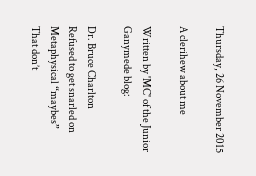Thursday, 26 November 2015

A clerihew about me

Written by 'MC' of the Junior Ganymede blog:

Dr. Bruce Charlton
Refused to get snarled on
Metaphysical “maybes”
That don’t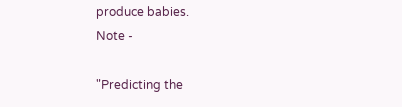produce babies.
Note -

"Predicting the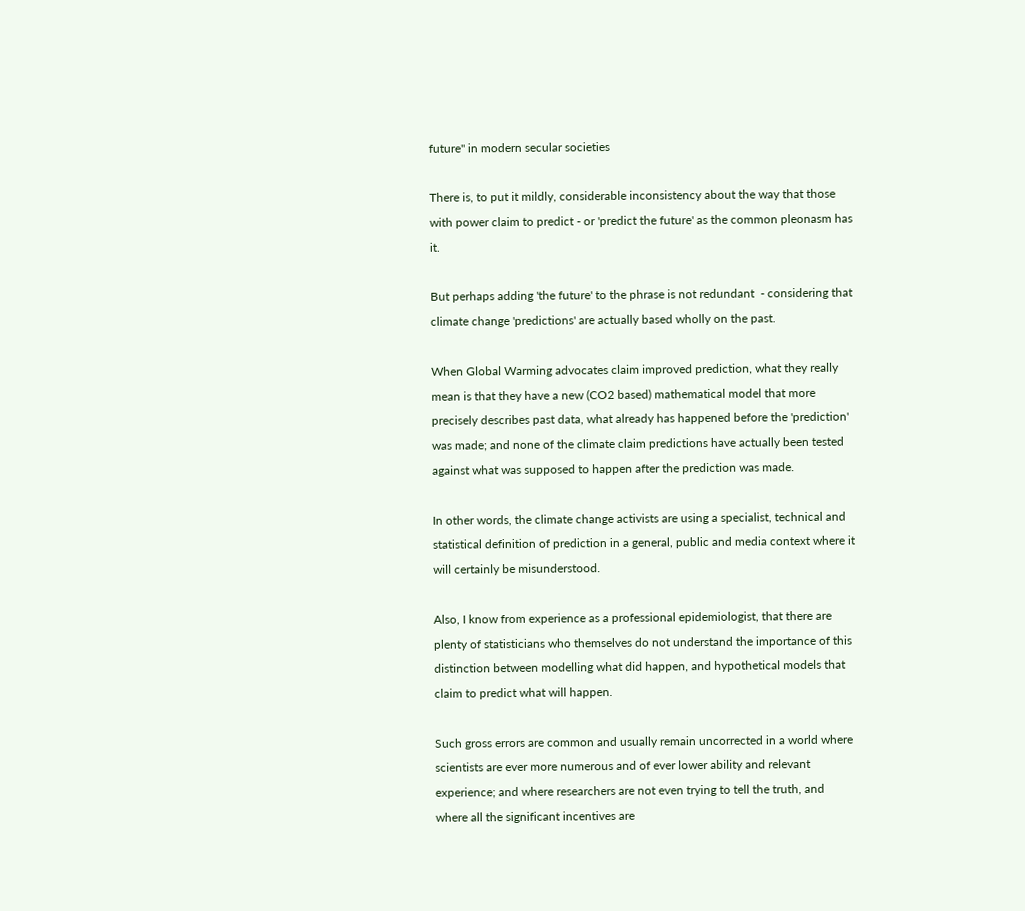future" in modern secular societies

There is, to put it mildly, considerable inconsistency about the way that those with power claim to predict - or 'predict the future' as the common pleonasm has it.

But perhaps adding 'the future' to the phrase is not redundant  - considering that climate change 'predictions' are actually based wholly on the past.

When Global Warming advocates claim improved prediction, what they really mean is that they have a new (CO2 based) mathematical model that more precisely describes past data, what already has happened before the 'prediction' was made; and none of the climate claim predictions have actually been tested against what was supposed to happen after the prediction was made.

In other words, the climate change activists are using a specialist, technical and statistical definition of prediction in a general, public and media context where it will certainly be misunderstood.

Also, I know from experience as a professional epidemiologist, that there are plenty of statisticians who themselves do not understand the importance of this distinction between modelling what did happen, and hypothetical models that claim to predict what will happen.

Such gross errors are common and usually remain uncorrected in a world where scientists are ever more numerous and of ever lower ability and relevant experience; and where researchers are not even trying to tell the truth, and where all the significant incentives are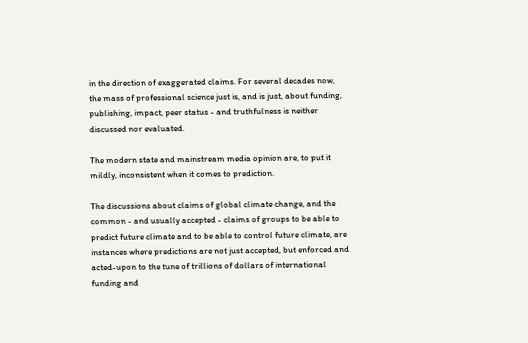in the direction of exaggerated claims. For several decades now, the mass of professional science just is, and is just, about funding, publishing, impact, peer status - and truthfulness is neither discussed nor evaluated.

The modern state and mainstream media opinion are, to put it mildly, inconsistent when it comes to prediction.

The discussions about claims of global climate change, and the common - and usually accepted - claims of groups to be able to predict future climate and to be able to control future climate, are instances where predictions are not just accepted, but enforced and acted-upon to the tune of trillions of dollars of international funding and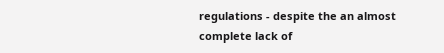regulations - despite the an almost complete lack of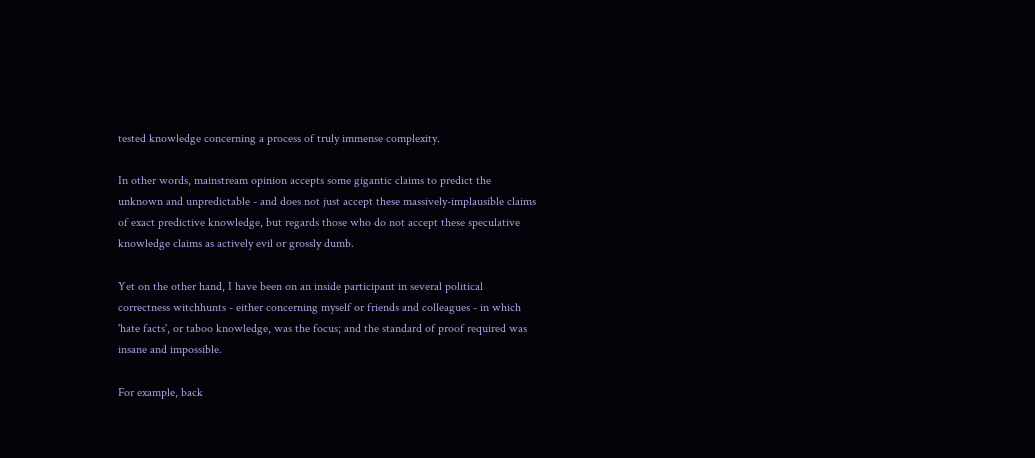tested knowledge concerning a process of truly immense complexity.

In other words, mainstream opinion accepts some gigantic claims to predict the unknown and unpredictable - and does not just accept these massively-implausible claims of exact predictive knowledge, but regards those who do not accept these speculative knowledge claims as actively evil or grossly dumb.

Yet on the other hand, I have been on an inside participant in several political correctness witchhunts - either concerning myself or friends and colleagues - in which 'hate facts', or taboo knowledge, was the focus; and the standard of proof required was insane and impossible.

For example, back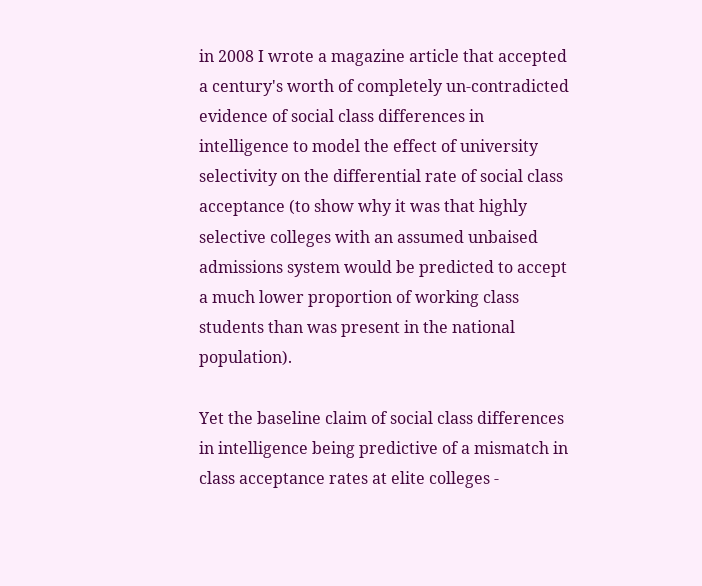in 2008 I wrote a magazine article that accepted a century's worth of completely un-contradicted evidence of social class differences in intelligence to model the effect of university selectivity on the differential rate of social class acceptance (to show why it was that highly selective colleges with an assumed unbaised admissions system would be predicted to accept a much lower proportion of working class students than was present in the national population).

Yet the baseline claim of social class differences in intelligence being predictive of a mismatch in class acceptance rates at elite colleges -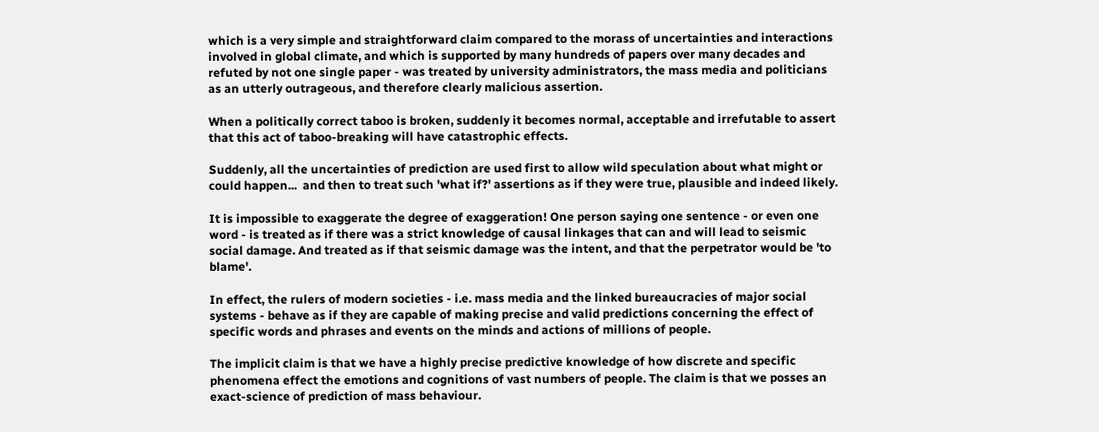which is a very simple and straightforward claim compared to the morass of uncertainties and interactions involved in global climate, and which is supported by many hundreds of papers over many decades and refuted by not one single paper - was treated by university administrators, the mass media and politicians as an utterly outrageous, and therefore clearly malicious assertion.

When a politically correct taboo is broken, suddenly it becomes normal, acceptable and irrefutable to assert that this act of taboo-breaking will have catastrophic effects.

Suddenly, all the uncertainties of prediction are used first to allow wild speculation about what might or could happen...  and then to treat such 'what if?' assertions as if they were true, plausible and indeed likely.

It is impossible to exaggerate the degree of exaggeration! One person saying one sentence - or even one word - is treated as if there was a strict knowledge of causal linkages that can and will lead to seismic social damage. And treated as if that seismic damage was the intent, and that the perpetrator would be 'to blame'.

In effect, the rulers of modern societies - i.e. mass media and the linked bureaucracies of major social systems - behave as if they are capable of making precise and valid predictions concerning the effect of specific words and phrases and events on the minds and actions of millions of people.

The implicit claim is that we have a highly precise predictive knowledge of how discrete and specific phenomena effect the emotions and cognitions of vast numbers of people. The claim is that we posses an exact-science of prediction of mass behaviour.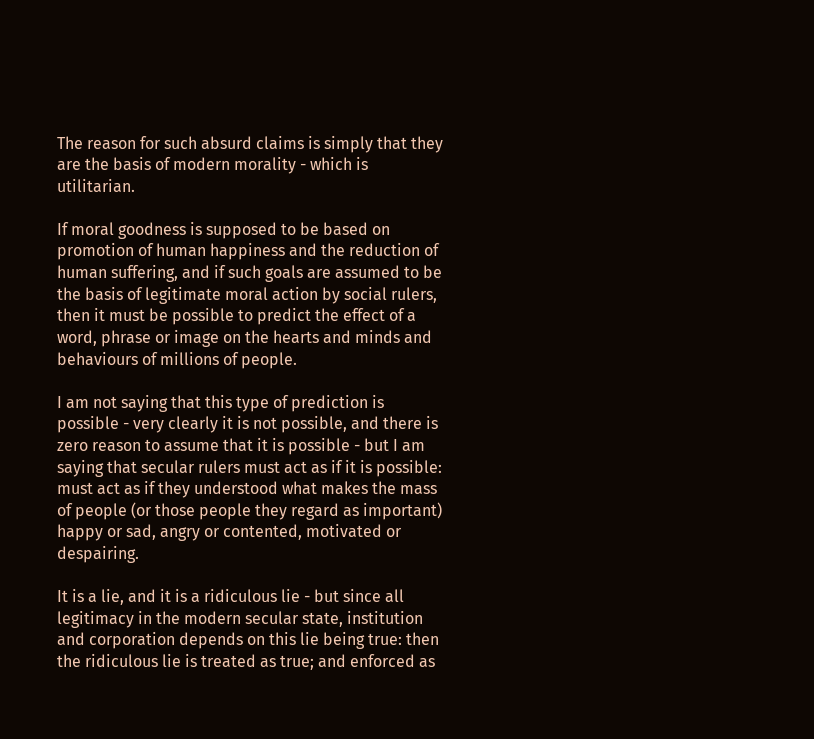The reason for such absurd claims is simply that they are the basis of modern morality - which is utilitarian.

If moral goodness is supposed to be based on promotion of human happiness and the reduction of human suffering, and if such goals are assumed to be the basis of legitimate moral action by social rulers, then it must be possible to predict the effect of a word, phrase or image on the hearts and minds and behaviours of millions of people.

I am not saying that this type of prediction is possible - very clearly it is not possible, and there is zero reason to assume that it is possible - but I am saying that secular rulers must act as if it is possible: must act as if they understood what makes the mass of people (or those people they regard as important) happy or sad, angry or contented, motivated or despairing.

It is a lie, and it is a ridiculous lie - but since all legitimacy in the modern secular state, institution and corporation depends on this lie being true: then the ridiculous lie is treated as true; and enforced as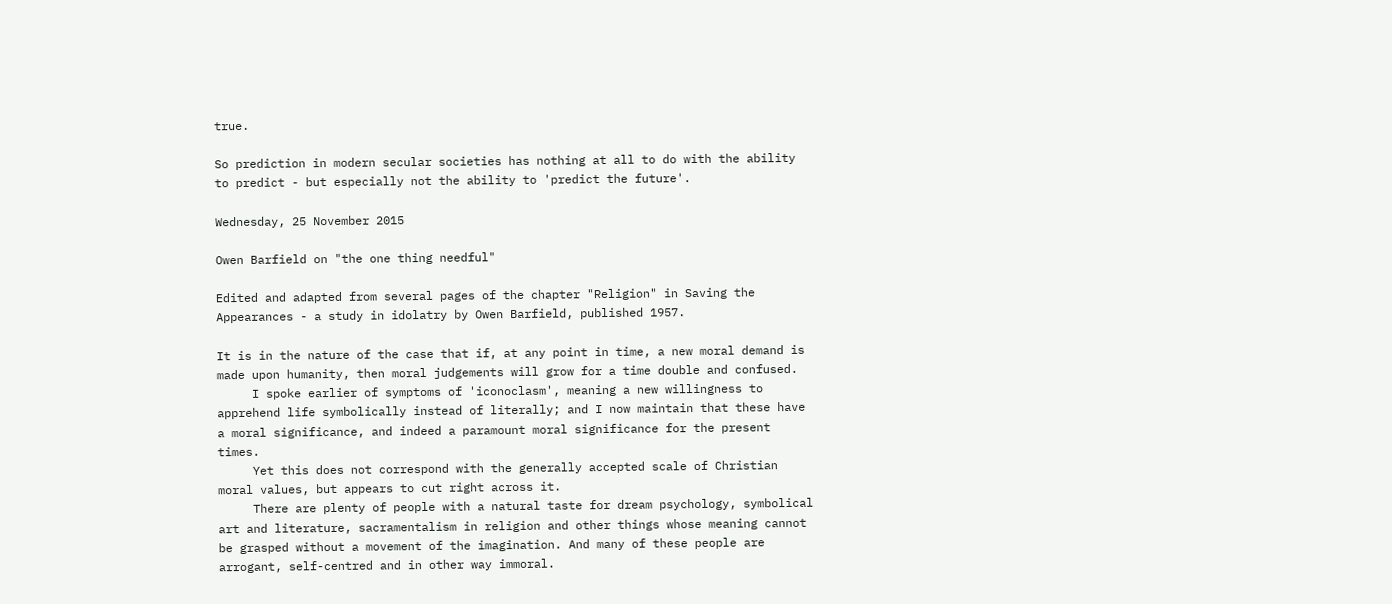true.

So prediction in modern secular societies has nothing at all to do with the ability to predict - but especially not the ability to 'predict the future'.

Wednesday, 25 November 2015

Owen Barfield on "the one thing needful"

Edited and adapted from several pages of the chapter "Religion" in Saving the Appearances - a study in idolatry by Owen Barfield, published 1957.

It is in the nature of the case that if, at any point in time, a new moral demand is made upon humanity, then moral judgements will grow for a time double and confused.
     I spoke earlier of symptoms of 'iconoclasm', meaning a new willingness to apprehend life symbolically instead of literally; and I now maintain that these have a moral significance, and indeed a paramount moral significance for the present times.
     Yet this does not correspond with the generally accepted scale of Christian moral values, but appears to cut right across it.
     There are plenty of people with a natural taste for dream psychology, symbolical art and literature, sacramentalism in religion and other things whose meaning cannot be grasped without a movement of the imagination. And many of these people are arrogant, self-centred and in other way immoral.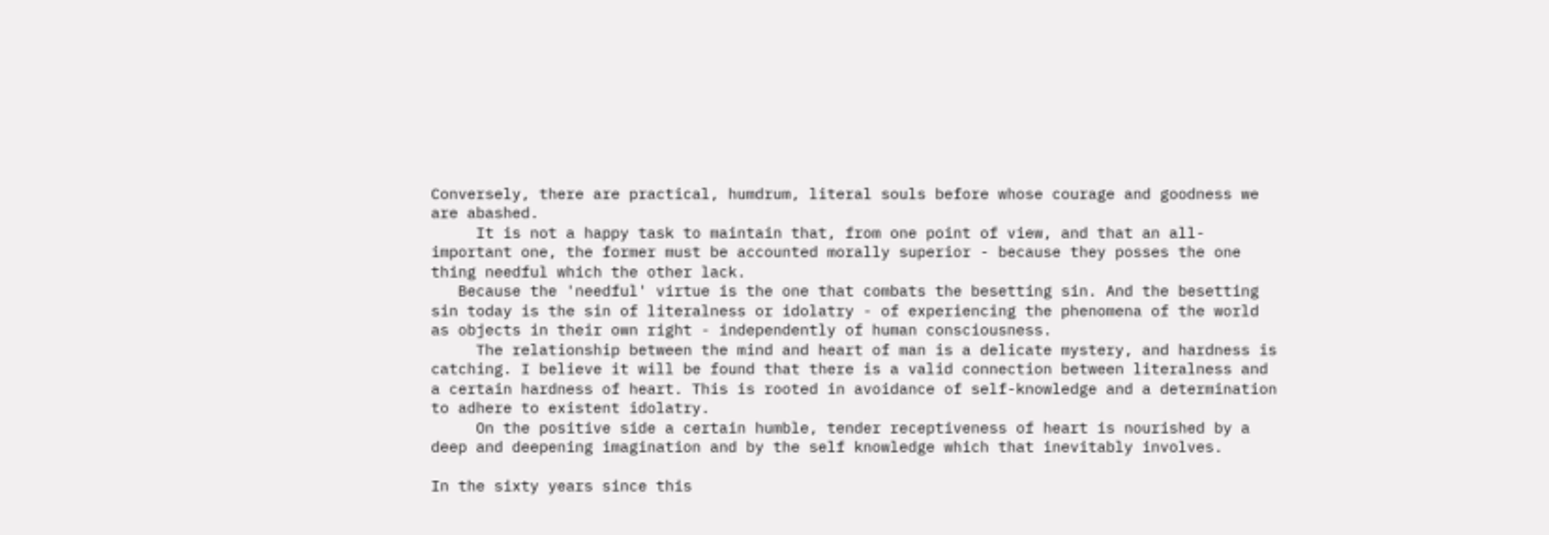Conversely, there are practical, humdrum, literal souls before whose courage and goodness we are abashed.
     It is not a happy task to maintain that, from one point of view, and that an all-important one, the former must be accounted morally superior - because they posses the one thing needful which the other lack.
   Because the 'needful' virtue is the one that combats the besetting sin. And the besetting sin today is the sin of literalness or idolatry - of experiencing the phenomena of the world as objects in their own right - independently of human consciousness.
     The relationship between the mind and heart of man is a delicate mystery, and hardness is catching. I believe it will be found that there is a valid connection between literalness and a certain hardness of heart. This is rooted in avoidance of self-knowledge and a determination to adhere to existent idolatry.
     On the positive side a certain humble, tender receptiveness of heart is nourished by a deep and deepening imagination and by the self knowledge which that inevitably involves.

In the sixty years since this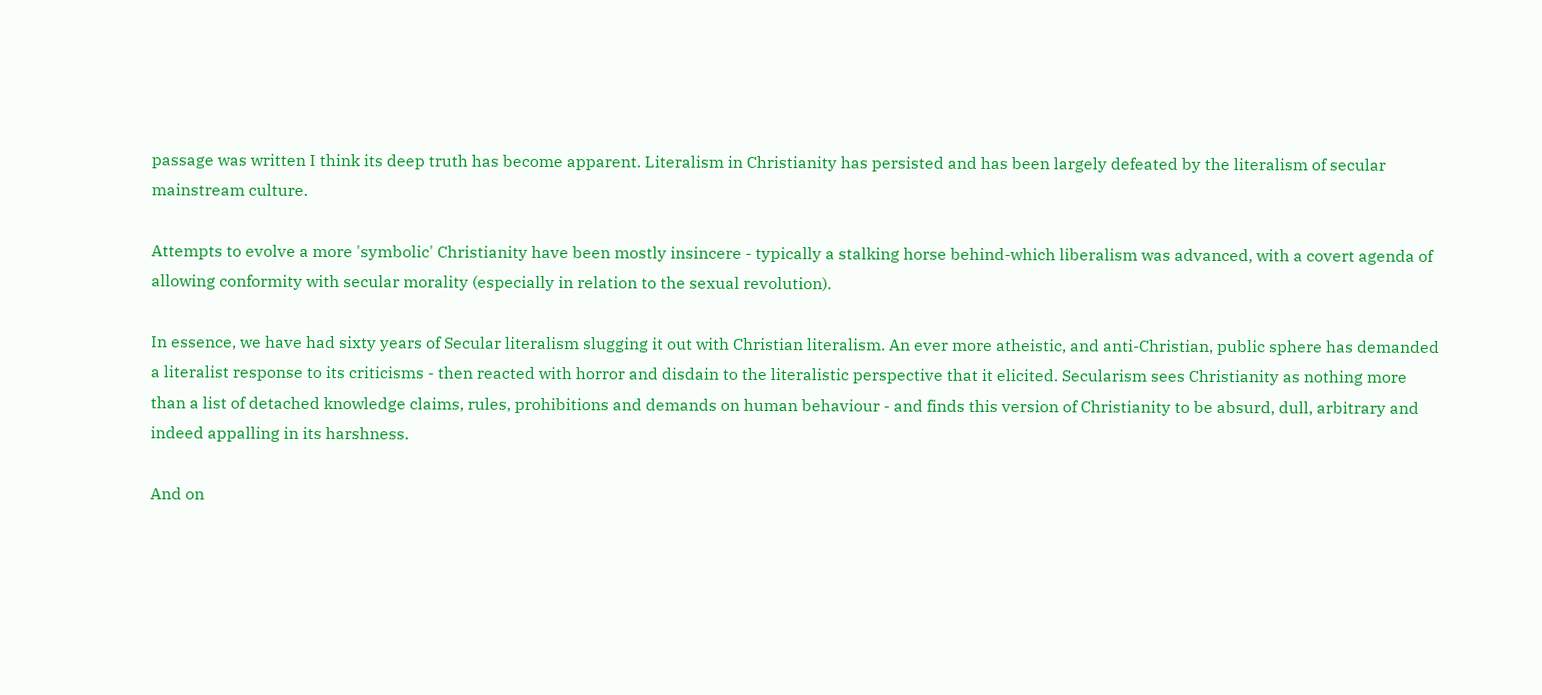passage was written I think its deep truth has become apparent. Literalism in Christianity has persisted and has been largely defeated by the literalism of secular mainstream culture.

Attempts to evolve a more 'symbolic' Christianity have been mostly insincere - typically a stalking horse behind-which liberalism was advanced, with a covert agenda of allowing conformity with secular morality (especially in relation to the sexual revolution).

In essence, we have had sixty years of Secular literalism slugging it out with Christian literalism. An ever more atheistic, and anti-Christian, public sphere has demanded a literalist response to its criticisms - then reacted with horror and disdain to the literalistic perspective that it elicited. Secularism sees Christianity as nothing more than a list of detached knowledge claims, rules, prohibitions and demands on human behaviour - and finds this version of Christianity to be absurd, dull, arbitrary and indeed appalling in its harshness.

And on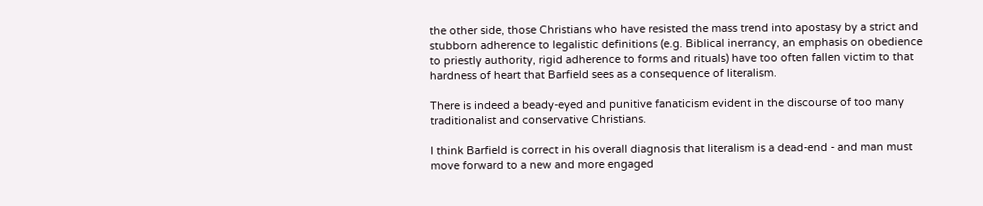the other side, those Christians who have resisted the mass trend into apostasy by a strict and stubborn adherence to legalistic definitions (e.g. Biblical inerrancy, an emphasis on obedience to priestly authority, rigid adherence to forms and rituals) have too often fallen victim to that hardness of heart that Barfield sees as a consequence of literalism.

There is indeed a beady-eyed and punitive fanaticism evident in the discourse of too many traditionalist and conservative Christians.

I think Barfield is correct in his overall diagnosis that literalism is a dead-end - and man must move forward to a new and more engaged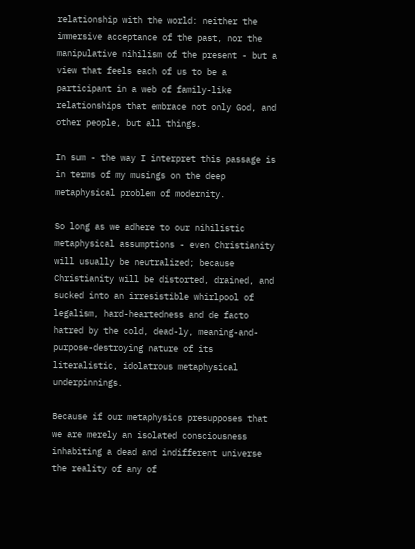relationship with the world: neither the immersive acceptance of the past, nor the manipulative nihilism of the present - but a view that feels each of us to be a participant in a web of family-like relationships that embrace not only God, and other people, but all things.

In sum - the way I interpret this passage is in terms of my musings on the deep metaphysical problem of modernity.

So long as we adhere to our nihilistic metaphysical assumptions - even Christianity will usually be neutralized; because Christianity will be distorted, drained, and sucked into an irresistible whirlpool of legalism, hard-heartedness and de facto hatred by the cold, dead-ly, meaning-and-purpose-destroying nature of its literalistic, idolatrous metaphysical underpinnings.

Because if our metaphysics presupposes that we are merely an isolated consciousness inhabiting a dead and indifferent universe the reality of any of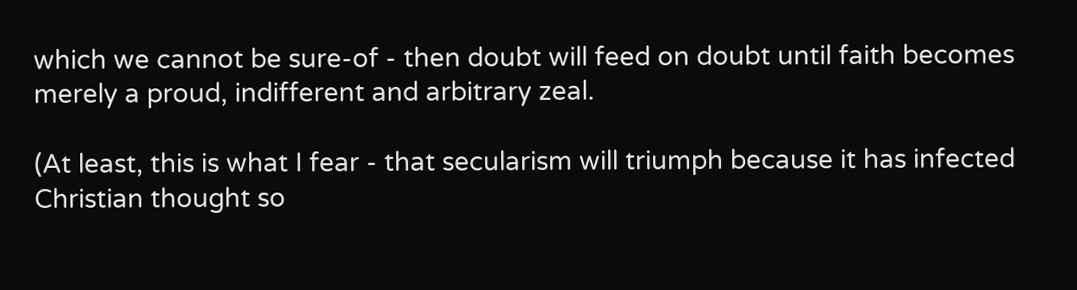which we cannot be sure-of - then doubt will feed on doubt until faith becomes merely a proud, indifferent and arbitrary zeal.

(At least, this is what I fear - that secularism will triumph because it has infected Christian thought so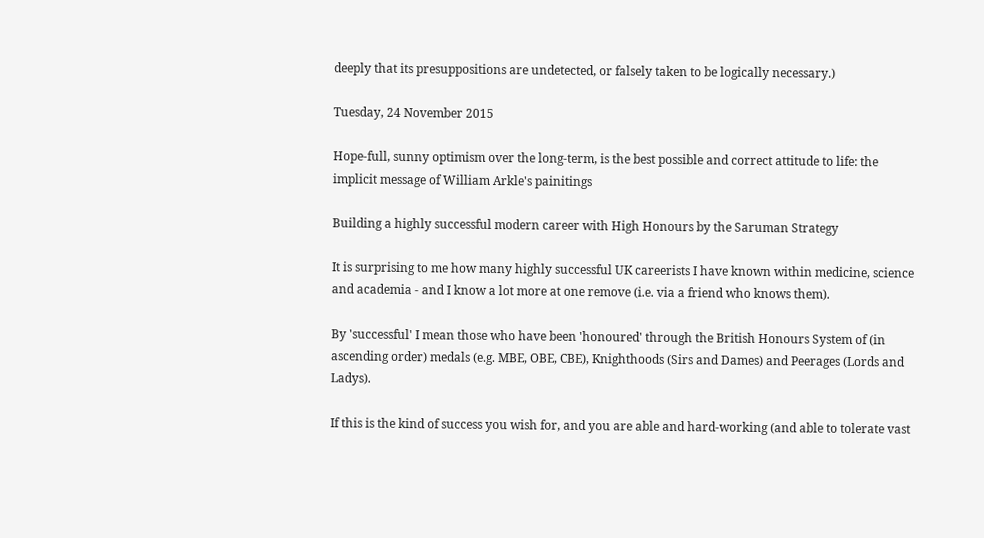deeply that its presuppositions are undetected, or falsely taken to be logically necessary.)

Tuesday, 24 November 2015

Hope-full, sunny optimism over the long-term, is the best possible and correct attitude to life: the implicit message of William Arkle's painitings

Building a highly successful modern career with High Honours by the Saruman Strategy

It is surprising to me how many highly successful UK careerists I have known within medicine, science and academia - and I know a lot more at one remove (i.e. via a friend who knows them).

By 'successful' I mean those who have been 'honoured' through the British Honours System of (in ascending order) medals (e.g. MBE, OBE, CBE), Knighthoods (Sirs and Dames) and Peerages (Lords and Ladys).

If this is the kind of success you wish for, and you are able and hard-working (and able to tolerate vast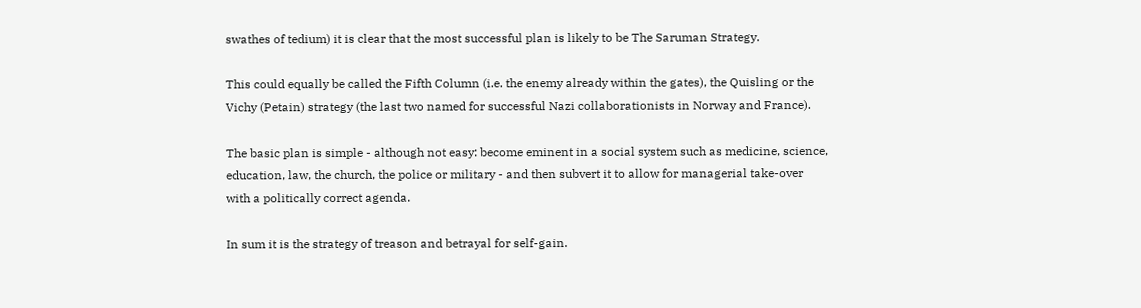swathes of tedium) it is clear that the most successful plan is likely to be The Saruman Strategy.

This could equally be called the Fifth Column (i.e. the enemy already within the gates), the Quisling or the Vichy (Petain) strategy (the last two named for successful Nazi collaborationists in Norway and France).

The basic plan is simple - although not easy: become eminent in a social system such as medicine, science, education, law, the church, the police or military - and then subvert it to allow for managerial take-over with a politically correct agenda.

In sum it is the strategy of treason and betrayal for self-gain.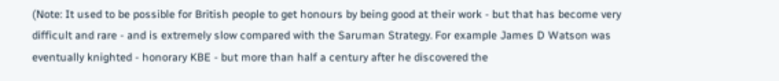(Note: It used to be possible for British people to get honours by being good at their work - but that has become very difficult and rare - and is extremely slow compared with the Saruman Strategy. For example James D Watson was eventually knighted - honorary KBE - but more than half a century after he discovered the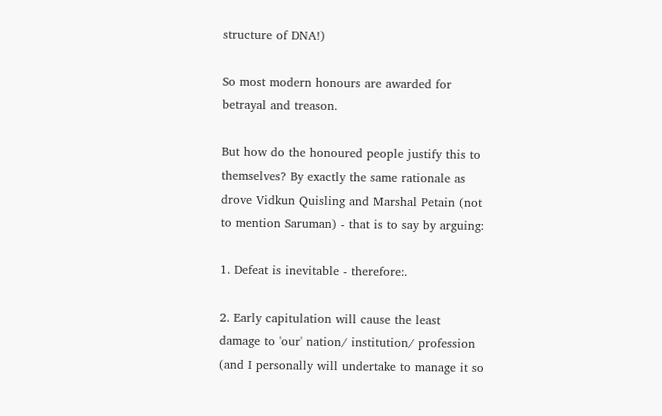structure of DNA!)

So most modern honours are awarded for betrayal and treason.

But how do the honoured people justify this to themselves? By exactly the same rationale as drove Vidkun Quisling and Marshal Petain (not to mention Saruman) - that is to say by arguing:

1. Defeat is inevitable - therefore:.

2. Early capitulation will cause the least damage to 'our' nation/ institution/ profession (and I personally will undertake to manage it so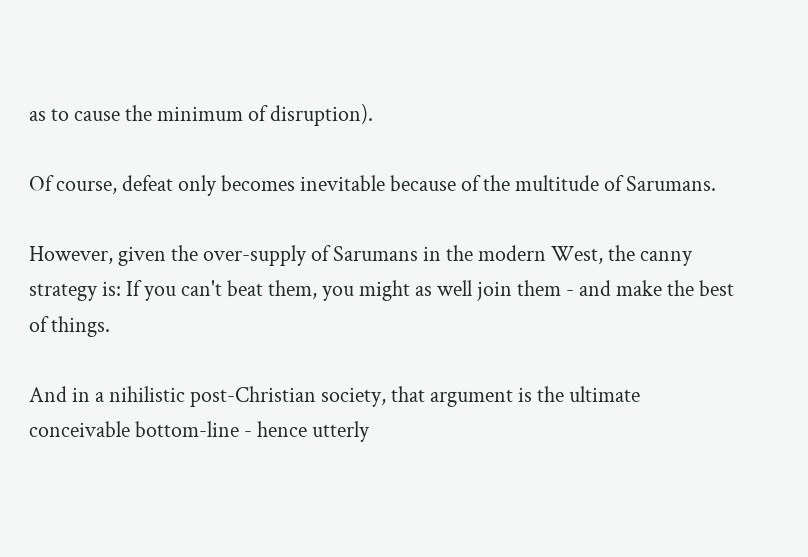as to cause the minimum of disruption).

Of course, defeat only becomes inevitable because of the multitude of Sarumans.

However, given the over-supply of Sarumans in the modern West, the canny strategy is: If you can't beat them, you might as well join them - and make the best of things.

And in a nihilistic post-Christian society, that argument is the ultimate conceivable bottom-line - hence utterly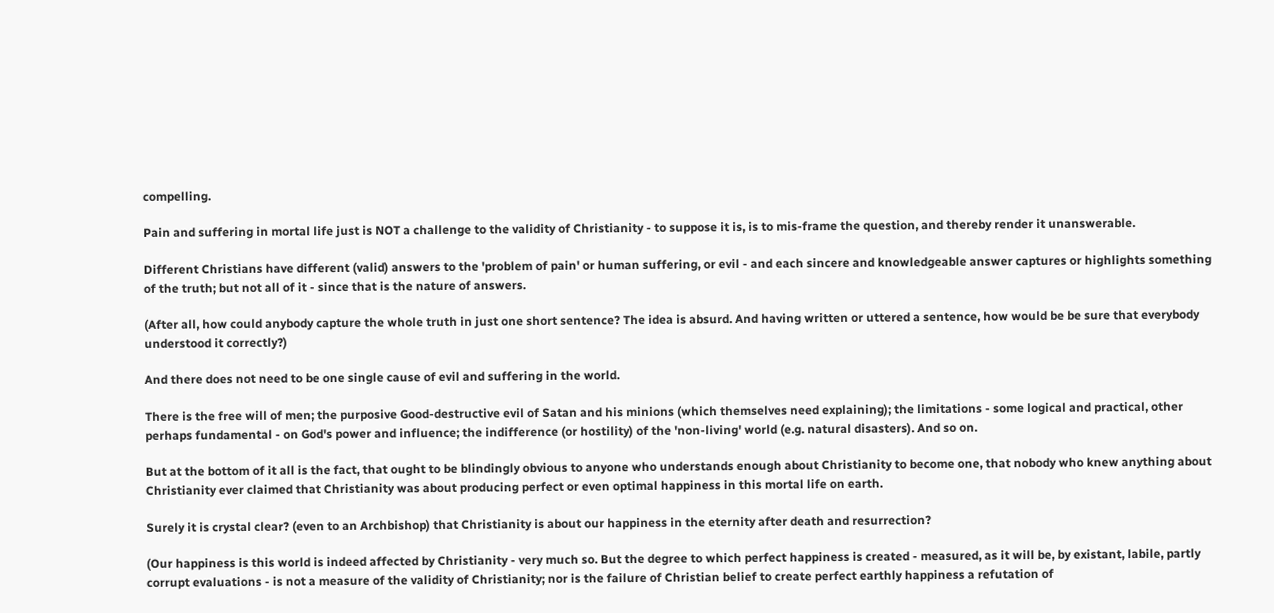compelling.

Pain and suffering in mortal life just is NOT a challenge to the validity of Christianity - to suppose it is, is to mis-frame the question, and thereby render it unanswerable.

Different Christians have different (valid) answers to the 'problem of pain' or human suffering, or evil - and each sincere and knowledgeable answer captures or highlights something of the truth; but not all of it - since that is the nature of answers.

(After all, how could anybody capture the whole truth in just one short sentence? The idea is absurd. And having written or uttered a sentence, how would be be sure that everybody understood it correctly?)

And there does not need to be one single cause of evil and suffering in the world.

There is the free will of men; the purposive Good-destructive evil of Satan and his minions (which themselves need explaining); the limitations - some logical and practical, other perhaps fundamental - on God's power and influence; the indifference (or hostility) of the 'non-living' world (e.g. natural disasters). And so on.

But at the bottom of it all is the fact, that ought to be blindingly obvious to anyone who understands enough about Christianity to become one, that nobody who knew anything about Christianity ever claimed that Christianity was about producing perfect or even optimal happiness in this mortal life on earth.

Surely it is crystal clear? (even to an Archbishop) that Christianity is about our happiness in the eternity after death and resurrection?

(Our happiness is this world is indeed affected by Christianity - very much so. But the degree to which perfect happiness is created - measured, as it will be, by existant, labile, partly corrupt evaluations - is not a measure of the validity of Christianity; nor is the failure of Christian belief to create perfect earthly happiness a refutation of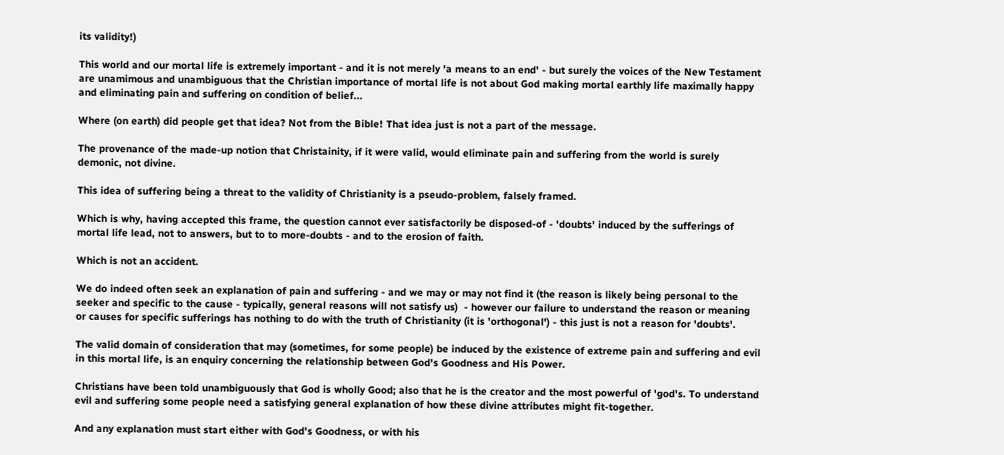its validity!)

This world and our mortal life is extremely important - and it is not merely 'a means to an end' - but surely the voices of the New Testament are unamimous and unambiguous that the Christian importance of mortal life is not about God making mortal earthly life maximally happy and eliminating pain and suffering on condition of belief...

Where (on earth) did people get that idea? Not from the Bible! That idea just is not a part of the message.

The provenance of the made-up notion that Christainity, if it were valid, would eliminate pain and suffering from the world is surely demonic, not divine.

This idea of suffering being a threat to the validity of Christianity is a pseudo-problem, falsely framed.

Which is why, having accepted this frame, the question cannot ever satisfactorily be disposed-of - 'doubts' induced by the sufferings of mortal life lead, not to answers, but to to more-doubts - and to the erosion of faith.

Which is not an accident.

We do indeed often seek an explanation of pain and suffering - and we may or may not find it (the reason is likely being personal to the seeker and specific to the cause - typically, general reasons will not satisfy us)  - however our failure to understand the reason or meaning or causes for specific sufferings has nothing to do with the truth of Christianity (it is 'orthogonal') - this just is not a reason for 'doubts'.

The valid domain of consideration that may (sometimes, for some people) be induced by the existence of extreme pain and suffering and evil in this mortal life, is an enquiry concerning the relationship between God's Goodness and His Power.

Christians have been told unambiguously that God is wholly Good; also that he is the creator and the most powerful of 'god's. To understand evil and suffering some people need a satisfying general explanation of how these divine attributes might fit-together.

And any explanation must start either with God's Goodness, or with his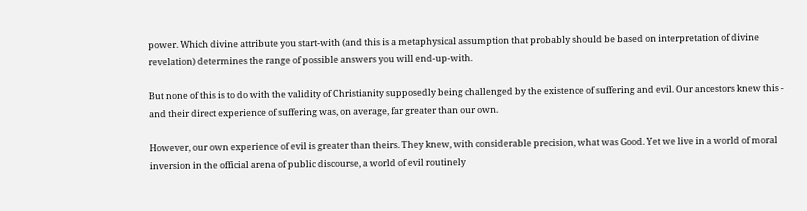power. Which divine attribute you start-with (and this is a metaphysical assumption that probably should be based on interpretation of divine revelation) determines the range of possible answers you will end-up-with.

But none of this is to do with the validity of Christianity supposedly being challenged by the existence of suffering and evil. Our ancestors knew this - and their direct experience of suffering was, on average, far greater than our own.

However, our own experience of evil is greater than theirs. They knew, with considerable precision, what was Good. Yet we live in a world of moral inversion in the official arena of public discourse, a world of evil routinely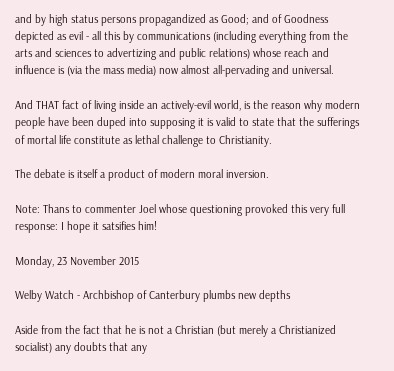and by high status persons propagandized as Good; and of Goodness depicted as evil - all this by communications (including everything from the arts and sciences to advertizing and public relations) whose reach and influence is (via the mass media) now almost all-pervading and universal.

And THAT fact of living inside an actively-evil world, is the reason why modern people have been duped into supposing it is valid to state that the sufferings of mortal life constitute as lethal challenge to Christianity.

The debate is itself a product of modern moral inversion.

Note: Thans to commenter Joel whose questioning provoked this very full response: I hope it satsifies him!

Monday, 23 November 2015

Welby Watch - Archbishop of Canterbury plumbs new depths

Aside from the fact that he is not a Christian (but merely a Christianized socialist) any doubts that any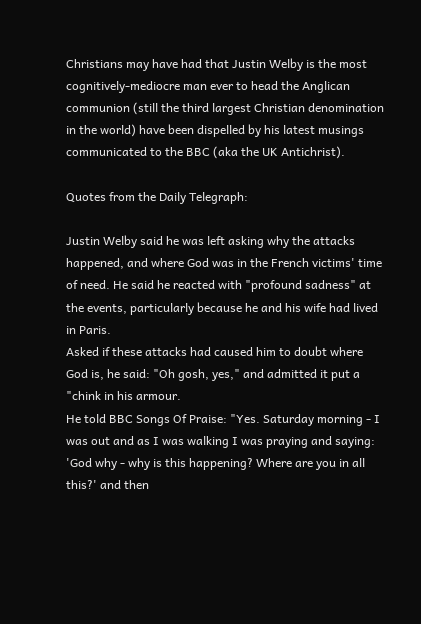Christians may have had that Justin Welby is the most cognitively-mediocre man ever to head the Anglican communion (still the third largest Christian denomination in the world) have been dispelled by his latest musings communicated to the BBC (aka the UK Antichrist).

Quotes from the Daily Telegraph:

Justin Welby said he was left asking why the attacks happened, and where God was in the French victims' time of need. He said he reacted with "profound sadness" at the events, particularly because he and his wife had lived in Paris.
Asked if these attacks had caused him to doubt where God is, he said: "Oh gosh, yes," and admitted it put a "chink in his armour.
He told BBC Songs Of Praise: "Yes. Saturday morning - I was out and as I was walking I was praying and saying: 'God why - why is this happening? Where are you in all this?' and then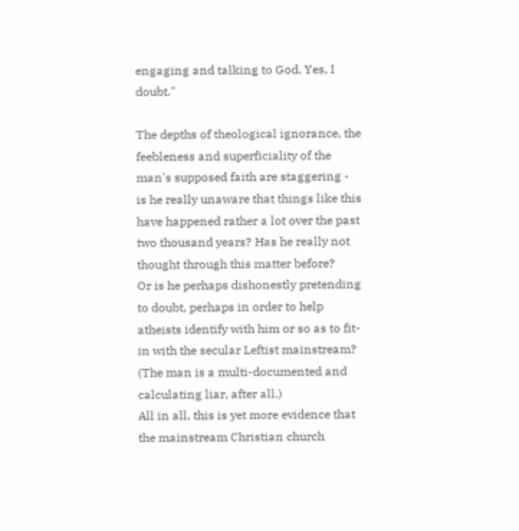engaging and talking to God. Yes, I doubt."

The depths of theological ignorance, the feebleness and superficiality of the man's supposed faith are staggering - is he really unaware that things like this have happened rather a lot over the past two thousand years? Has he really not thought through this matter before?
Or is he perhaps dishonestly pretending to doubt, perhaps in order to help atheists identify with him or so as to fit-in with the secular Leftist mainstream? (The man is a multi-documented and calculating liar, after all.)
All in all, this is yet more evidence that the mainstream Christian church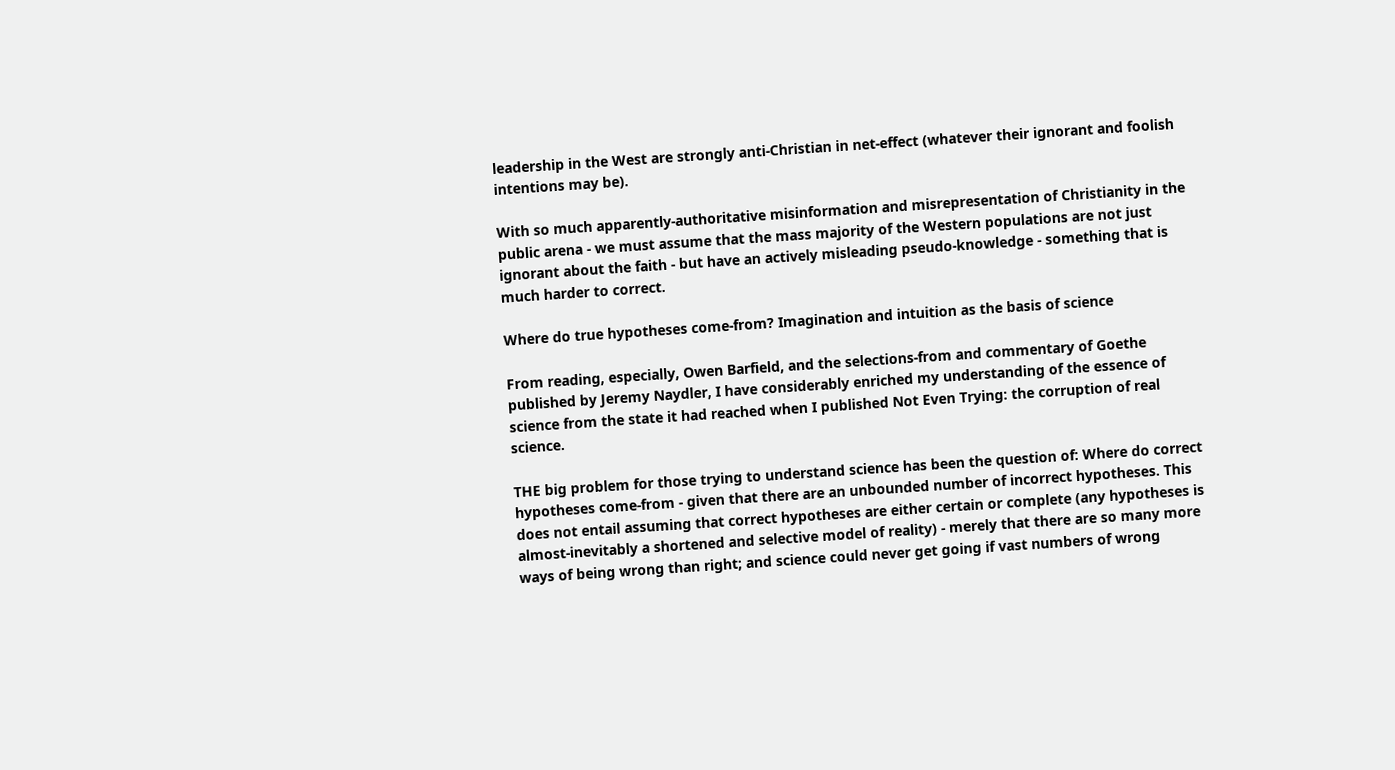leadership in the West are strongly anti-Christian in net-effect (whatever their ignorant and foolish intentions may be).

With so much apparently-authoritative misinformation and misrepresentation of Christianity in the public arena - we must assume that the mass majority of the Western populations are not just ignorant about the faith - but have an actively misleading pseudo-knowledge - something that is much harder to correct.

Where do true hypotheses come-from? Imagination and intuition as the basis of science

From reading, especially, Owen Barfield, and the selections-from and commentary of Goethe published by Jeremy Naydler, I have considerably enriched my understanding of the essence of science from the state it had reached when I published Not Even Trying: the corruption of real science.

THE big problem for those trying to understand science has been the question of: Where do correct hypotheses come-from - given that there are an unbounded number of incorrect hypotheses. This does not entail assuming that correct hypotheses are either certain or complete (any hypotheses is almost-inevitably a shortened and selective model of reality) - merely that there are so many more ways of being wrong than right; and science could never get going if vast numbers of wrong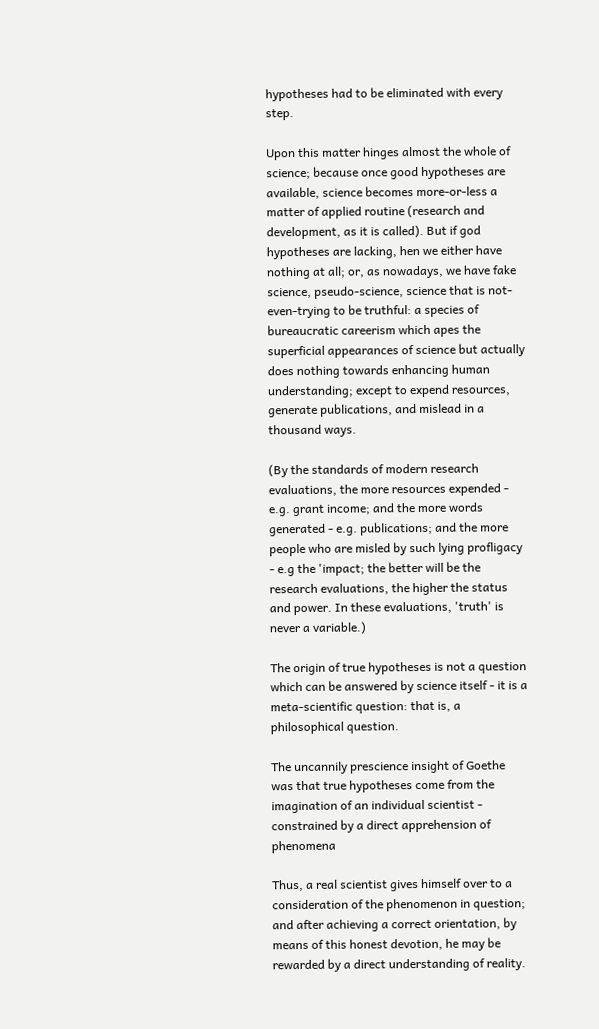hypotheses had to be eliminated with every step.

Upon this matter hinges almost the whole of science; because once good hypotheses are available, science becomes more-or-less a matter of applied routine (research and development, as it is called). But if god hypotheses are lacking, hen we either have nothing at all; or, as nowadays, we have fake science, pseudo-science, science that is not-even-trying to be truthful: a species of bureaucratic careerism which apes the superficial appearances of science but actually does nothing towards enhancing human understanding; except to expend resources, generate publications, and mislead in a thousand ways.

(By the standards of modern research evaluations, the more resources expended - e.g. grant income; and the more words generated - e.g. publications; and the more people who are misled by such lying profligacy - e.g the 'impact; the better will be the research evaluations, the higher the status and power. In these evaluations, 'truth' is never a variable.)

The origin of true hypotheses is not a question which can be answered by science itself - it is a meta-scientific question: that is, a philosophical question.

The uncannily prescience insight of Goethe was that true hypotheses come from the imagination of an individual scientist - constrained by a direct apprehension of phenomena

Thus, a real scientist gives himself over to a consideration of the phenomenon in question; and after achieving a correct orientation, by means of this honest devotion, he may be rewarded by a direct understanding of reality.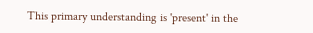This primary understanding is 'present' in the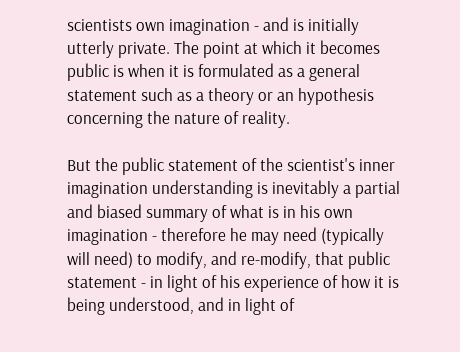scientists own imagination - and is initially utterly private. The point at which it becomes public is when it is formulated as a general statement such as a theory or an hypothesis concerning the nature of reality.

But the public statement of the scientist's inner imagination understanding is inevitably a partial and biased summary of what is in his own imagination - therefore he may need (typically will need) to modify, and re-modify, that public statement - in light of his experience of how it is being understood, and in light of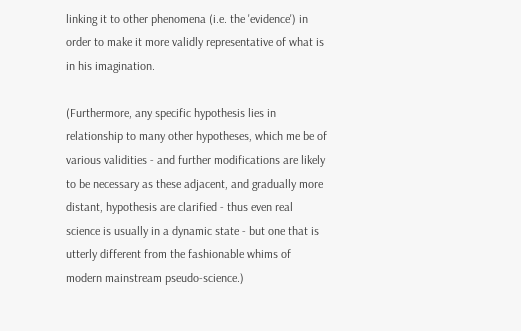linking it to other phenomena (i.e. the 'evidence') in order to make it more validly representative of what is in his imagination.

(Furthermore, any specific hypothesis lies in relationship to many other hypotheses, which me be of various validities - and further modifications are likely to be necessary as these adjacent, and gradually more distant, hypothesis are clarified - thus even real science is usually in a dynamic state - but one that is utterly different from the fashionable whims of modern mainstream pseudo-science.)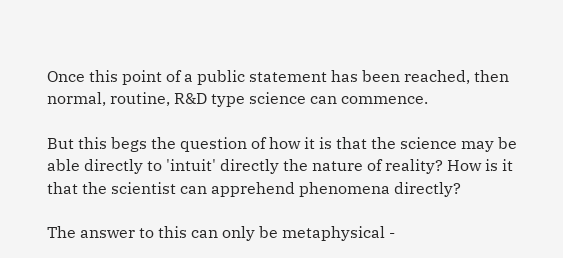Once this point of a public statement has been reached, then normal, routine, R&D type science can commence.

But this begs the question of how it is that the science may be able directly to 'intuit' directly the nature of reality? How is it that the scientist can apprehend phenomena directly?

The answer to this can only be metaphysical -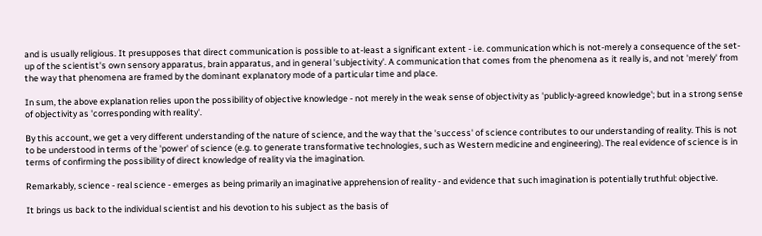and is usually religious. It presupposes that direct communication is possible to at-least a significant extent - i.e. communication which is not-merely a consequence of the set-up of the scientist's own sensory apparatus, brain apparatus, and in general 'subjectivity'. A communication that comes from the phenomena as it really is, and not 'merely' from the way that phenomena are framed by the dominant explanatory mode of a particular time and place.

In sum, the above explanation relies upon the possibility of objective knowledge - not merely in the weak sense of objectivity as 'publicly-agreed knowledge'; but in a strong sense of objectivity as 'corresponding with reality'.

By this account, we get a very different understanding of the nature of science, and the way that the 'success' of science contributes to our understanding of reality. This is not to be understood in terms of the 'power' of science (e.g. to generate transformative technologies, such as Western medicine and engineering). The real evidence of science is in terms of confirming the possibility of direct knowledge of reality via the imagination.

Remarkably, science - real science - emerges as being primarily an imaginative apprehension of reality - and evidence that such imagination is potentially truthful: objective.

It brings us back to the individual scientist and his devotion to his subject as the basis of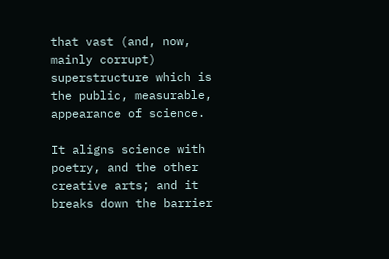that vast (and, now, mainly corrupt) superstructure which is the public, measurable, appearance of science.

It aligns science with poetry, and the other creative arts; and it breaks down the barrier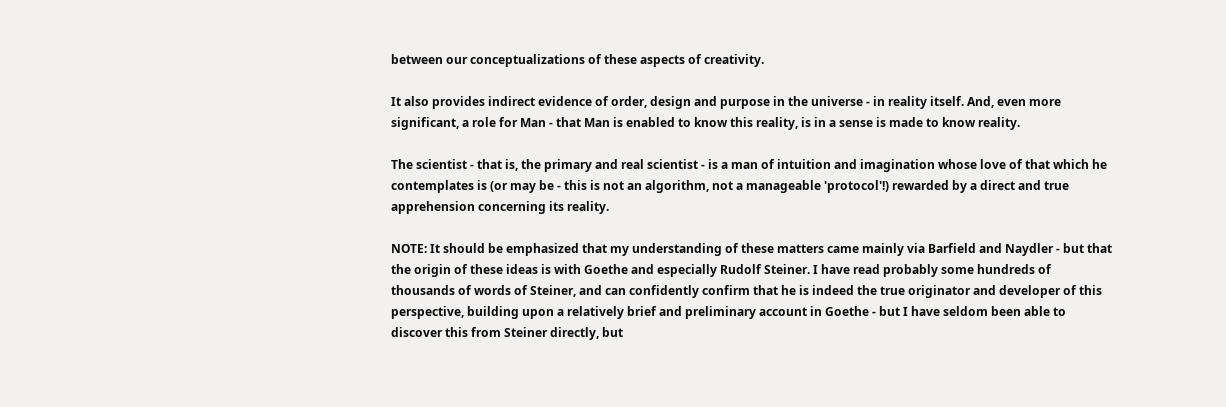between our conceptualizations of these aspects of creativity.

It also provides indirect evidence of order, design and purpose in the universe - in reality itself. And, even more significant, a role for Man - that Man is enabled to know this reality, is in a sense is made to know reality.

The scientist - that is, the primary and real scientist - is a man of intuition and imagination whose love of that which he contemplates is (or may be - this is not an algorithm, not a manageable 'protocol'!) rewarded by a direct and true apprehension concerning its reality.

NOTE: It should be emphasized that my understanding of these matters came mainly via Barfield and Naydler - but that the origin of these ideas is with Goethe and especially Rudolf Steiner. I have read probably some hundreds of thousands of words of Steiner, and can confidently confirm that he is indeed the true originator and developer of this perspective, building upon a relatively brief and preliminary account in Goethe - but I have seldom been able to discover this from Steiner directly, but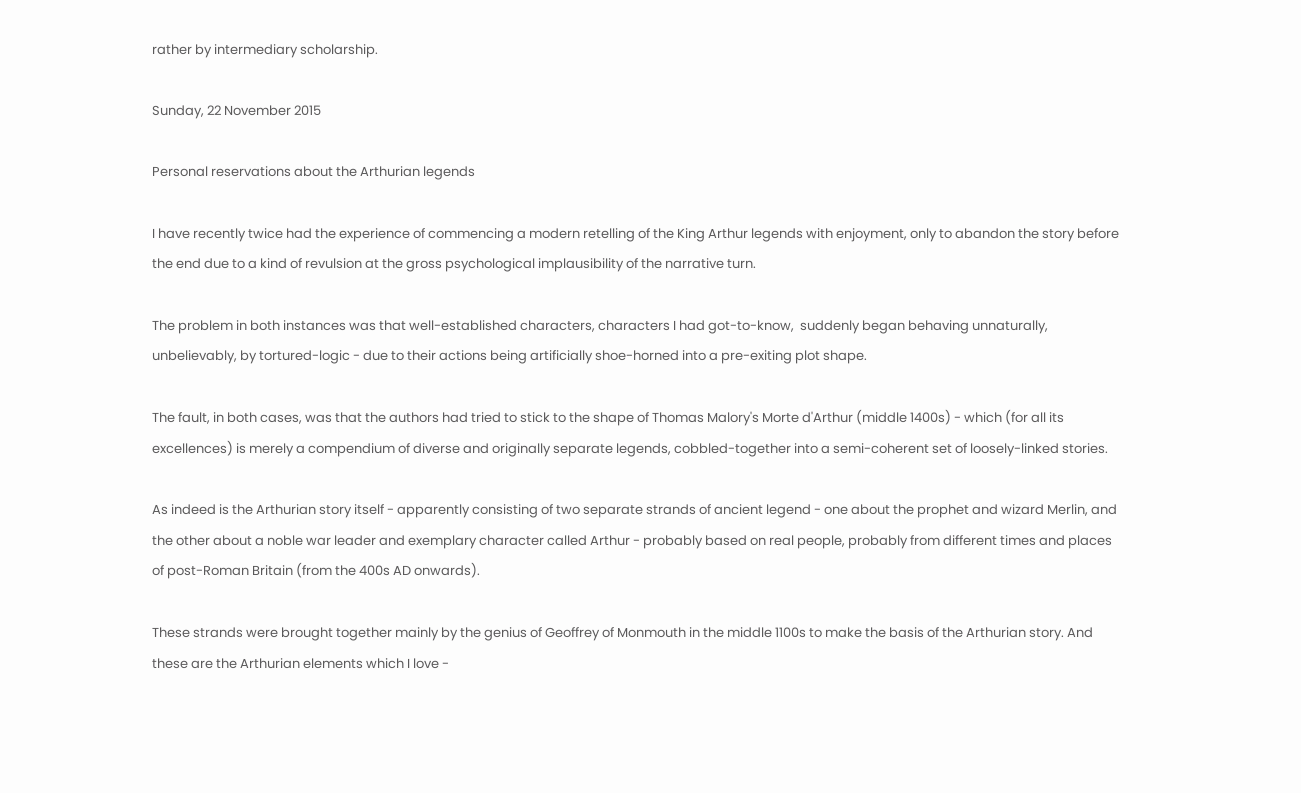rather by intermediary scholarship.

Sunday, 22 November 2015

Personal reservations about the Arthurian legends

I have recently twice had the experience of commencing a modern retelling of the King Arthur legends with enjoyment, only to abandon the story before the end due to a kind of revulsion at the gross psychological implausibility of the narrative turn.

The problem in both instances was that well-established characters, characters I had got-to-know,  suddenly began behaving unnaturally, unbelievably, by tortured-logic - due to their actions being artificially shoe-horned into a pre-exiting plot shape.

The fault, in both cases, was that the authors had tried to stick to the shape of Thomas Malory's Morte d'Arthur (middle 1400s) - which (for all its excellences) is merely a compendium of diverse and originally separate legends, cobbled-together into a semi-coherent set of loosely-linked stories.

As indeed is the Arthurian story itself - apparently consisting of two separate strands of ancient legend - one about the prophet and wizard Merlin, and the other about a noble war leader and exemplary character called Arthur - probably based on real people, probably from different times and places of post-Roman Britain (from the 400s AD onwards).

These strands were brought together mainly by the genius of Geoffrey of Monmouth in the middle 1100s to make the basis of the Arthurian story. And these are the Arthurian elements which I love -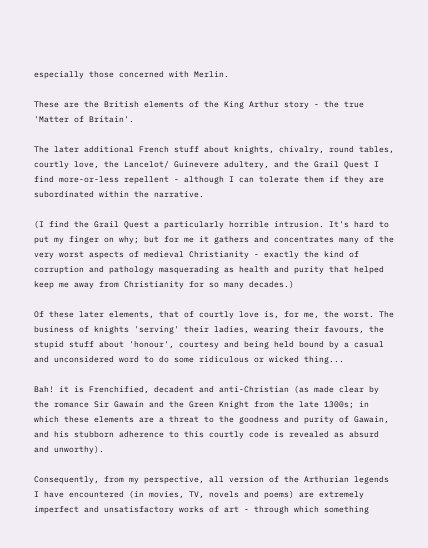especially those concerned with Merlin.

These are the British elements of the King Arthur story - the true 'Matter of Britain'.

The later additional French stuff about knights, chivalry, round tables, courtly love, the Lancelot/ Guinevere adultery, and the Grail Quest I find more-or-less repellent - although I can tolerate them if they are subordinated within the narrative.

(I find the Grail Quest a particularly horrible intrusion. It's hard to put my finger on why; but for me it gathers and concentrates many of the very worst aspects of medieval Christianity - exactly the kind of corruption and pathology masquerading as health and purity that helped keep me away from Christianity for so many decades.)

Of these later elements, that of courtly love is, for me, the worst. The business of knights 'serving' their ladies, wearing their favours, the stupid stuff about 'honour', courtesy and being held bound by a casual and unconsidered word to do some ridiculous or wicked thing...

Bah! it is Frenchified, decadent and anti-Christian (as made clear by the romance Sir Gawain and the Green Knight from the late 1300s; in which these elements are a threat to the goodness and purity of Gawain, and his stubborn adherence to this courtly code is revealed as absurd and unworthy).

Consequently, from my perspective, all version of the Arthurian legends I have encountered (in movies, TV, novels and poems) are extremely imperfect and unsatisfactory works of art - through which something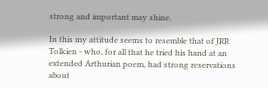strong and important may shine.

In this my attitude seems to resemble that of JRR Tolkien - who, for all that he tried his hand at an extended Arthurian poem, had strong reservations about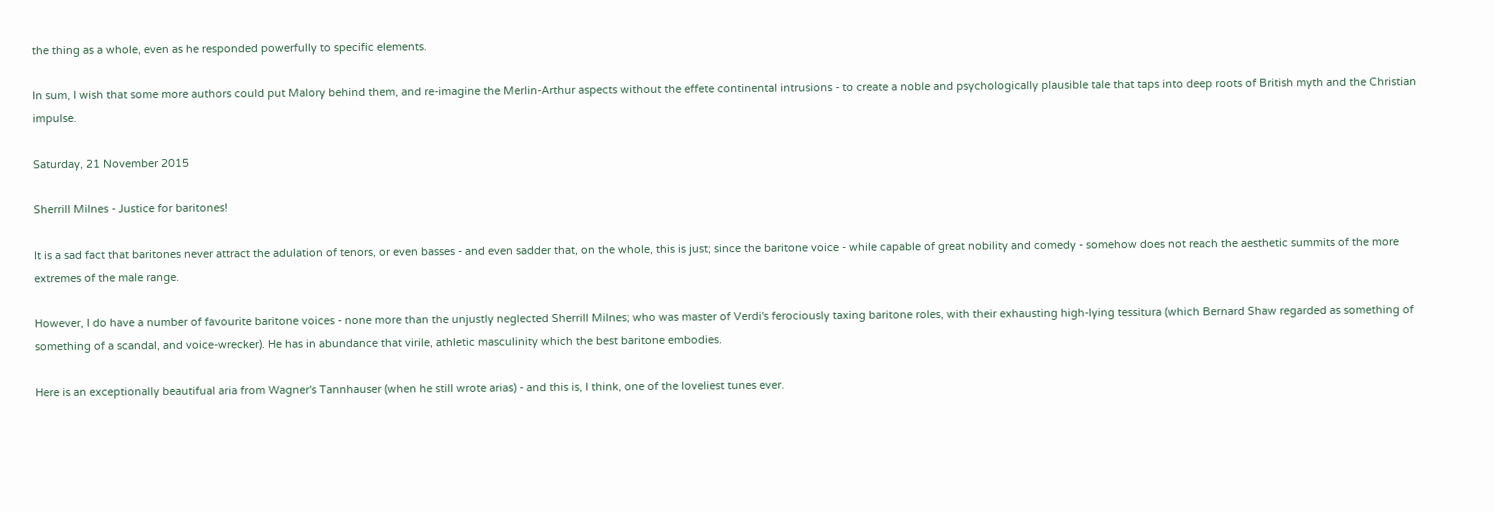the thing as a whole, even as he responded powerfully to specific elements.

In sum, I wish that some more authors could put Malory behind them, and re-imagine the Merlin-Arthur aspects without the effete continental intrusions - to create a noble and psychologically plausible tale that taps into deep roots of British myth and the Christian impulse.

Saturday, 21 November 2015

Sherrill Milnes - Justice for baritones!

It is a sad fact that baritones never attract the adulation of tenors, or even basses - and even sadder that, on the whole, this is just; since the baritone voice - while capable of great nobility and comedy - somehow does not reach the aesthetic summits of the more extremes of the male range.

However, I do have a number of favourite baritone voices - none more than the unjustly neglected Sherrill Milnes; who was master of Verdi's ferociously taxing baritone roles, with their exhausting high-lying tessitura (which Bernard Shaw regarded as something of something of a scandal, and voice-wrecker). He has in abundance that virile, athletic masculinity which the best baritone embodies.

Here is an exceptionally beautifual aria from Wagner's Tannhauser (when he still wrote arias) - and this is, I think, one of the loveliest tunes ever.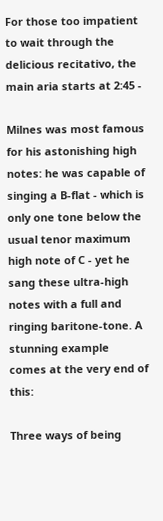For those too impatient to wait through the delicious recitativo, the main aria starts at 2:45 -

Milnes was most famous for his astonishing high notes: he was capable of singing a B-flat - which is only one tone below the usual tenor maximum high note of C - yet he sang these ultra-high notes with a full and ringing baritone-tone. A stunning example comes at the very end of this:

Three ways of being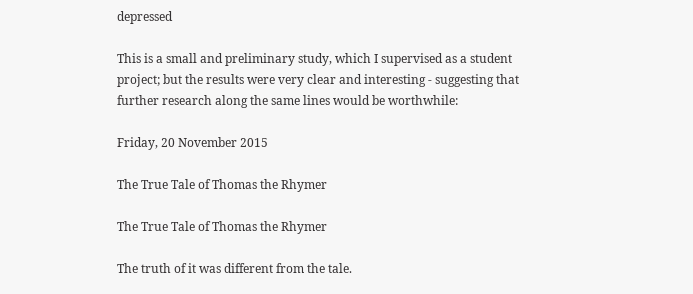depressed

This is a small and preliminary study, which I supervised as a student project; but the results were very clear and interesting - suggesting that further research along the same lines would be worthwhile:

Friday, 20 November 2015

The True Tale of Thomas the Rhymer

The True Tale of Thomas the Rhymer

The truth of it was different from the tale.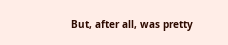But, after all, was pretty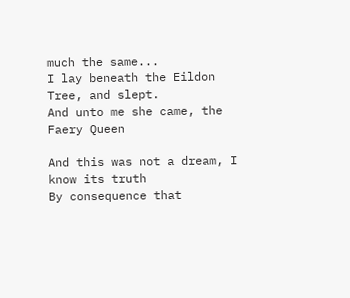much the same...
I lay beneath the Eildon Tree, and slept.
And unto me she came, the Faery Queen

And this was not a dream, I know its truth
By consequence that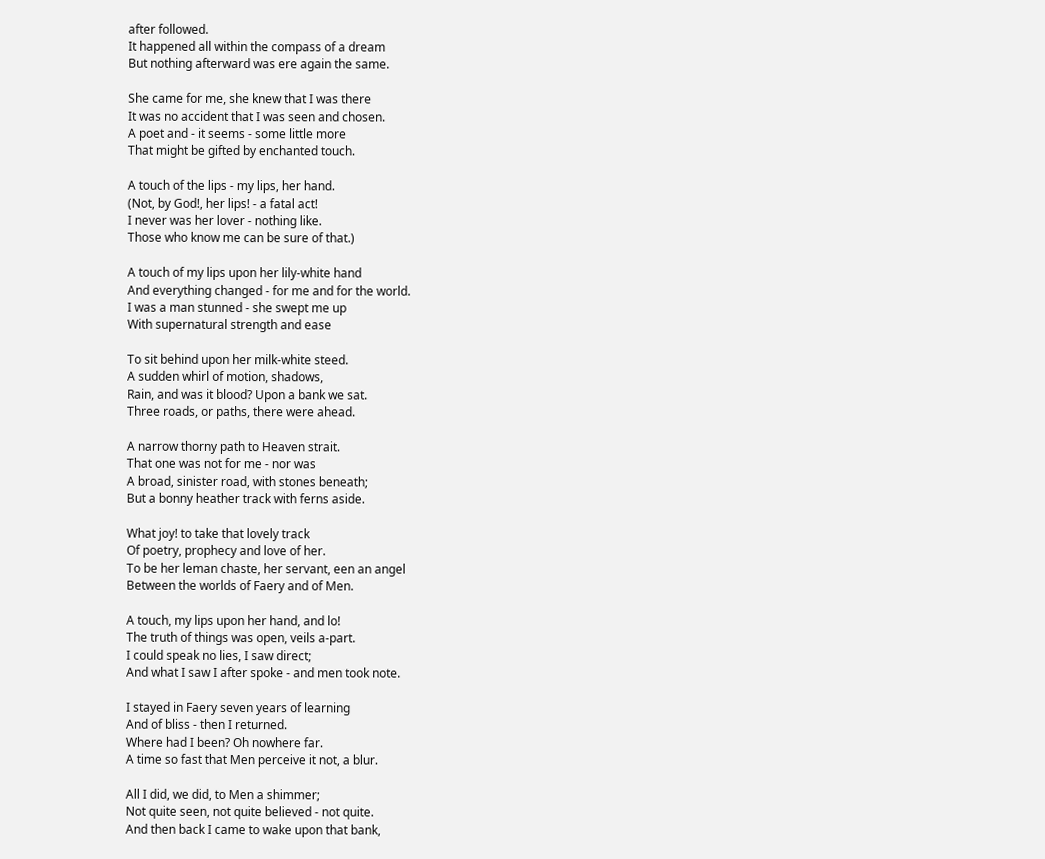after followed.
It happened all within the compass of a dream
But nothing afterward was ere again the same.

She came for me, she knew that I was there
It was no accident that I was seen and chosen.
A poet and - it seems - some little more
That might be gifted by enchanted touch.

A touch of the lips - my lips, her hand.
(Not, by God!, her lips! - a fatal act!
I never was her lover - nothing like.
Those who know me can be sure of that.)

A touch of my lips upon her lily-white hand
And everything changed - for me and for the world.
I was a man stunned - she swept me up
With supernatural strength and ease

To sit behind upon her milk-white steed.
A sudden whirl of motion, shadows,
Rain, and was it blood? Upon a bank we sat.
Three roads, or paths, there were ahead.

A narrow thorny path to Heaven strait.
That one was not for me - nor was
A broad, sinister road, with stones beneath;
But a bonny heather track with ferns aside.

What joy! to take that lovely track
Of poetry, prophecy and love of her.
To be her leman chaste, her servant, een an angel
Between the worlds of Faery and of Men.

A touch, my lips upon her hand, and lo!
The truth of things was open, veils a-part.
I could speak no lies, I saw direct;
And what I saw I after spoke - and men took note.

I stayed in Faery seven years of learning
And of bliss - then I returned.
Where had I been? Oh nowhere far.
A time so fast that Men perceive it not, a blur.

All I did, we did, to Men a shimmer;
Not quite seen, not quite believed - not quite.
And then back I came to wake upon that bank,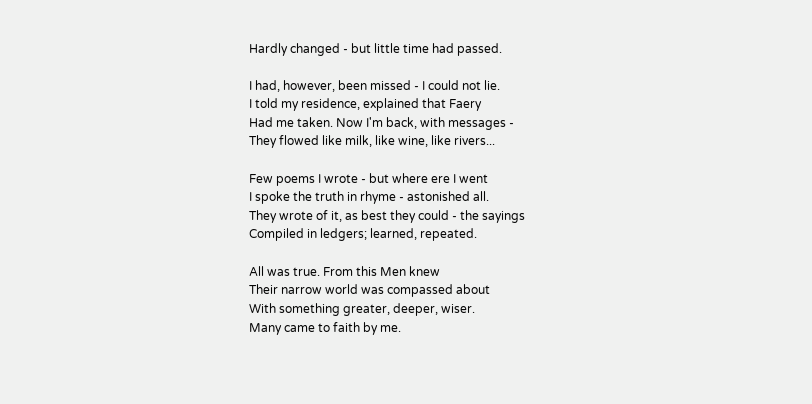Hardly changed - but little time had passed.

I had, however, been missed - I could not lie.
I told my residence, explained that Faery
Had me taken. Now I'm back, with messages -
They flowed like milk, like wine, like rivers...

Few poems I wrote - but where ere I went
I spoke the truth in rhyme - astonished all.
They wrote of it, as best they could - the sayings
Compiled in ledgers; learned, repeated.

All was true. From this Men knew
Their narrow world was compassed about
With something greater, deeper, wiser.
Many came to faith by me.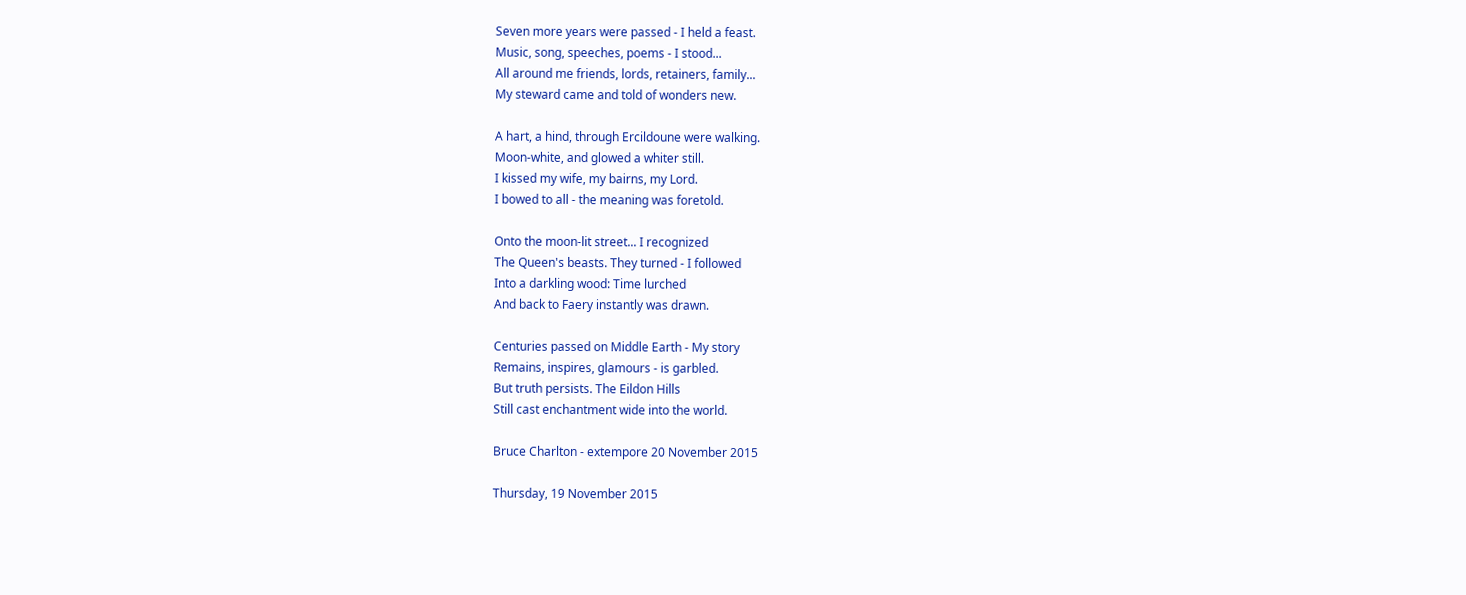Seven more years were passed - I held a feast.
Music, song, speeches, poems - I stood...
All around me friends, lords, retainers, family...
My steward came and told of wonders new.

A hart, a hind, through Ercildoune were walking.
Moon-white, and glowed a whiter still.
I kissed my wife, my bairns, my Lord.
I bowed to all - the meaning was foretold.

Onto the moon-lit street... I recognized
The Queen's beasts. They turned - I followed
Into a darkling wood: Time lurched
And back to Faery instantly was drawn.

Centuries passed on Middle Earth - My story
Remains, inspires, glamours - is garbled.
But truth persists. The Eildon Hills
Still cast enchantment wide into the world.

Bruce Charlton - extempore 20 November 2015

Thursday, 19 November 2015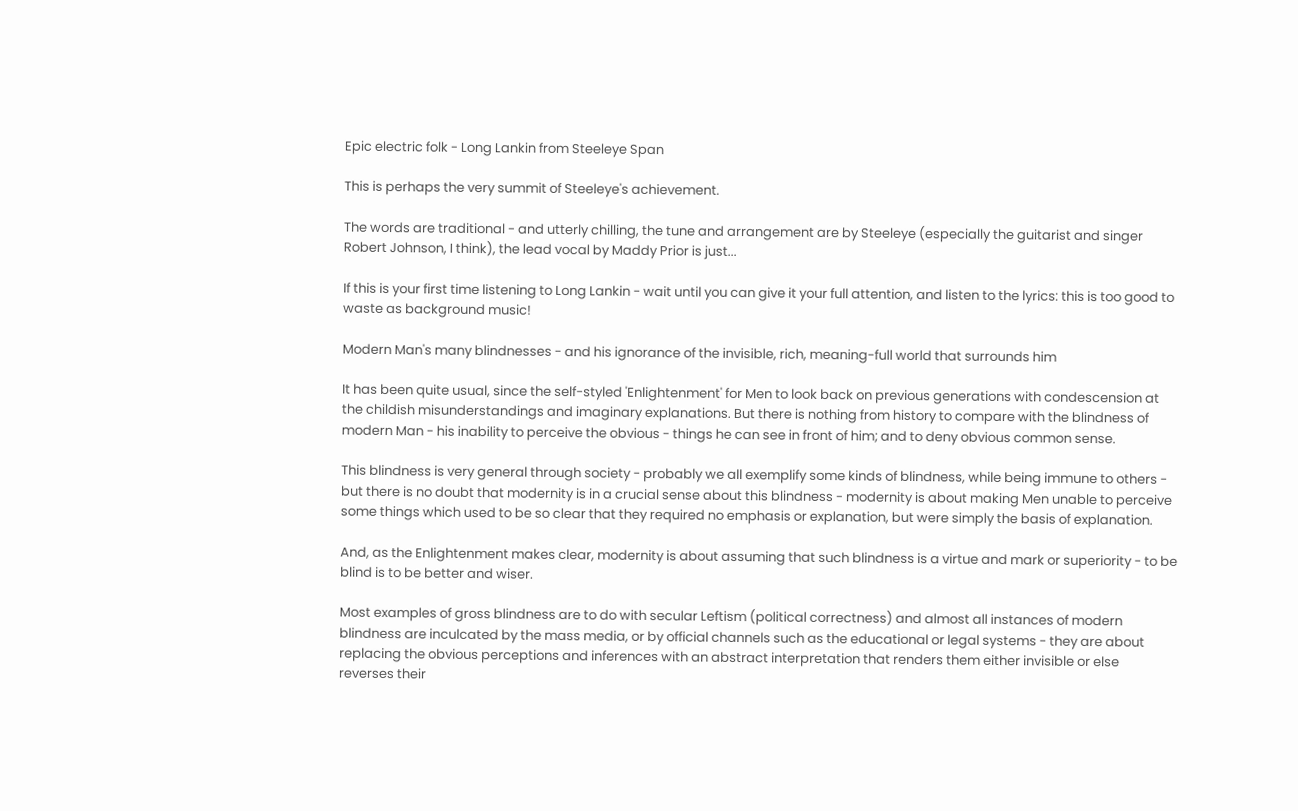Epic electric folk - Long Lankin from Steeleye Span

This is perhaps the very summit of Steeleye's achievement.

The words are traditional - and utterly chilling, the tune and arrangement are by Steeleye (especially the guitarist and singer Robert Johnson, I think), the lead vocal by Maddy Prior is just...

If this is your first time listening to Long Lankin - wait until you can give it your full attention, and listen to the lyrics: this is too good to waste as background music!

Modern Man's many blindnesses - and his ignorance of the invisible, rich, meaning-full world that surrounds him

It has been quite usual, since the self-styled 'Enlightenment' for Men to look back on previous generations with condescension at the childish misunderstandings and imaginary explanations. But there is nothing from history to compare with the blindness of modern Man - his inability to perceive the obvious - things he can see in front of him; and to deny obvious common sense.

This blindness is very general through society - probably we all exemplify some kinds of blindness, while being immune to others - but there is no doubt that modernity is in a crucial sense about this blindness - modernity is about making Men unable to perceive some things which used to be so clear that they required no emphasis or explanation, but were simply the basis of explanation.

And, as the Enlightenment makes clear, modernity is about assuming that such blindness is a virtue and mark or superiority - to be blind is to be better and wiser.

Most examples of gross blindness are to do with secular Leftism (political correctness) and almost all instances of modern blindness are inculcated by the mass media, or by official channels such as the educational or legal systems - they are about replacing the obvious perceptions and inferences with an abstract interpretation that renders them either invisible or else reverses their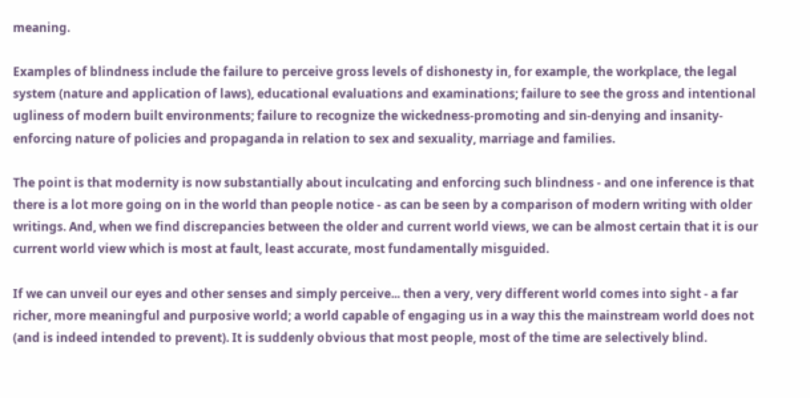meaning.

Examples of blindness include the failure to perceive gross levels of dishonesty in, for example, the workplace, the legal system (nature and application of laws), educational evaluations and examinations; failure to see the gross and intentional ugliness of modern built environments; failure to recognize the wickedness-promoting and sin-denying and insanity-enforcing nature of policies and propaganda in relation to sex and sexuality, marriage and families.

The point is that modernity is now substantially about inculcating and enforcing such blindness - and one inference is that there is a lot more going on in the world than people notice - as can be seen by a comparison of modern writing with older writings. And, when we find discrepancies between the older and current world views, we can be almost certain that it is our current world view which is most at fault, least accurate, most fundamentally misguided.

If we can unveil our eyes and other senses and simply perceive... then a very, very different world comes into sight - a far richer, more meaningful and purposive world; a world capable of engaging us in a way this the mainstream world does not (and is indeed intended to prevent). It is suddenly obvious that most people, most of the time are selectively blind.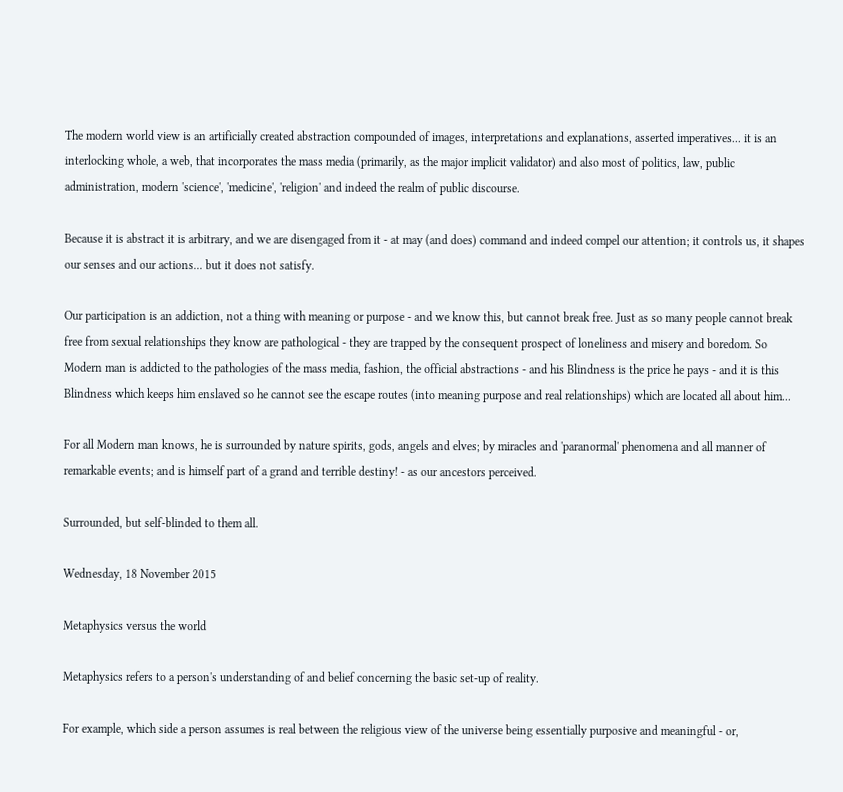The modern world view is an artificially created abstraction compounded of images, interpretations and explanations, asserted imperatives... it is an interlocking whole, a web, that incorporates the mass media (primarily, as the major implicit validator) and also most of politics, law, public administration, modern 'science', 'medicine', 'religion' and indeed the realm of public discourse.

Because it is abstract it is arbitrary, and we are disengaged from it - at may (and does) command and indeed compel our attention; it controls us, it shapes our senses and our actions... but it does not satisfy.

Our participation is an addiction, not a thing with meaning or purpose - and we know this, but cannot break free. Just as so many people cannot break free from sexual relationships they know are pathological - they are trapped by the consequent prospect of loneliness and misery and boredom. So Modern man is addicted to the pathologies of the mass media, fashion, the official abstractions - and his Blindness is the price he pays - and it is this Blindness which keeps him enslaved so he cannot see the escape routes (into meaning purpose and real relationships) which are located all about him...

For all Modern man knows, he is surrounded by nature spirits, gods, angels and elves; by miracles and 'paranormal' phenomena and all manner of remarkable events; and is himself part of a grand and terrible destiny! - as our ancestors perceived.

Surrounded, but self-blinded to them all.

Wednesday, 18 November 2015

Metaphysics versus the world

Metaphysics refers to a person's understanding of and belief concerning the basic set-up of reality.

For example, which side a person assumes is real between the religious view of the universe being essentially purposive and meaningful - or,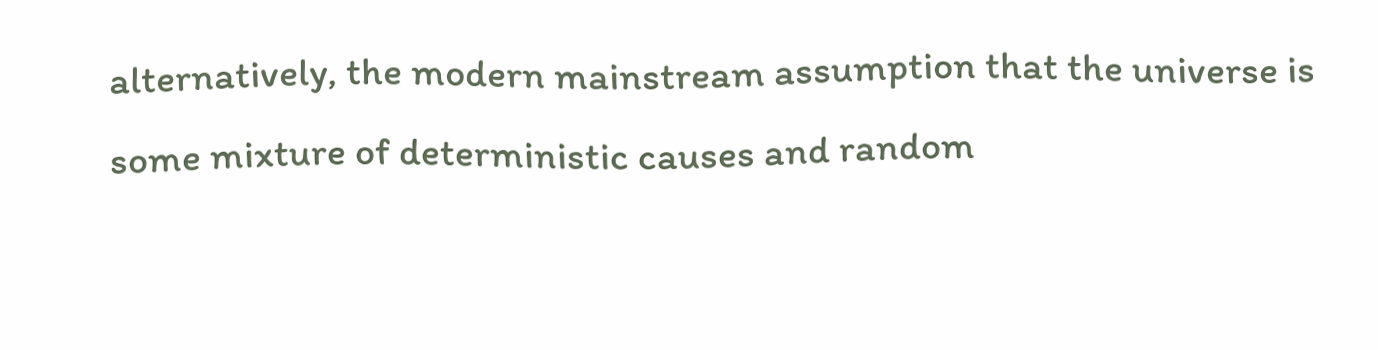alternatively, the modern mainstream assumption that the universe is some mixture of deterministic causes and random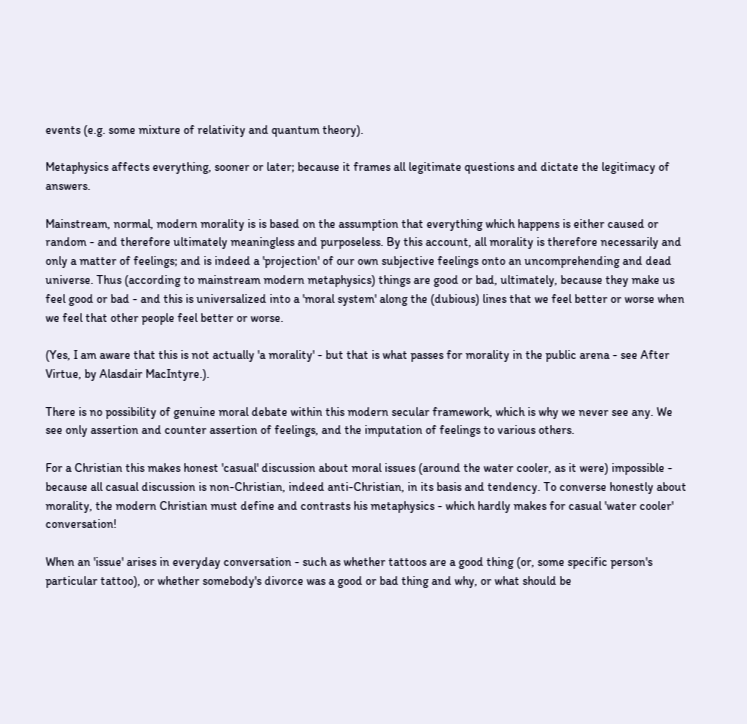events (e.g. some mixture of relativity and quantum theory).

Metaphysics affects everything, sooner or later; because it frames all legitimate questions and dictate the legitimacy of answers.

Mainstream, normal, modern morality is is based on the assumption that everything which happens is either caused or random - and therefore ultimately meaningless and purposeless. By this account, all morality is therefore necessarily and only a matter of feelings; and is indeed a 'projection' of our own subjective feelings onto an uncomprehending and dead universe. Thus (according to mainstream modern metaphysics) things are good or bad, ultimately, because they make us feel good or bad - and this is universalized into a 'moral system' along the (dubious) lines that we feel better or worse when we feel that other people feel better or worse.

(Yes, I am aware that this is not actually 'a morality' - but that is what passes for morality in the public arena - see After Virtue, by Alasdair MacIntyre.).

There is no possibility of genuine moral debate within this modern secular framework, which is why we never see any. We see only assertion and counter assertion of feelings, and the imputation of feelings to various others.

For a Christian this makes honest 'casual' discussion about moral issues (around the water cooler, as it were) impossible - because all casual discussion is non-Christian, indeed anti-Christian, in its basis and tendency. To converse honestly about morality, the modern Christian must define and contrasts his metaphysics - which hardly makes for casual 'water cooler' conversation!

When an 'issue' arises in everyday conversation - such as whether tattoos are a good thing (or, some specific person's particular tattoo), or whether somebody's divorce was a good or bad thing and why, or what should be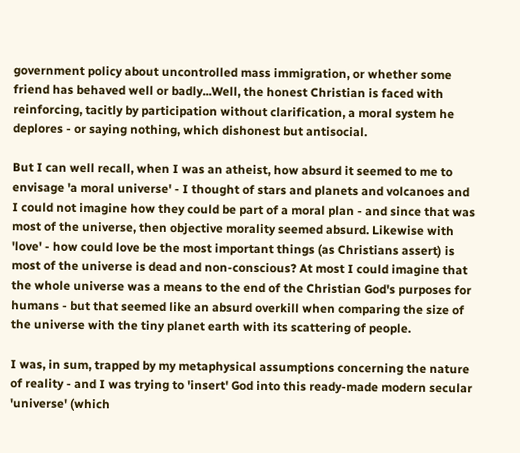government policy about uncontrolled mass immigration, or whether some friend has behaved well or badly...Well, the honest Christian is faced with reinforcing, tacitly by participation without clarification, a moral system he deplores - or saying nothing, which dishonest but antisocial.

But I can well recall, when I was an atheist, how absurd it seemed to me to envisage 'a moral universe' - I thought of stars and planets and volcanoes and I could not imagine how they could be part of a moral plan - and since that was most of the universe, then objective morality seemed absurd. Likewise with 'love' - how could love be the most important things (as Christians assert) is most of the universe is dead and non-conscious? At most I could imagine that the whole universe was a means to the end of the Christian God's purposes for humans - but that seemed like an absurd overkill when comparing the size of the universe with the tiny planet earth with its scattering of people.

I was, in sum, trapped by my metaphysical assumptions concerning the nature of reality - and I was trying to 'insert' God into this ready-made modern secular 'universe' (which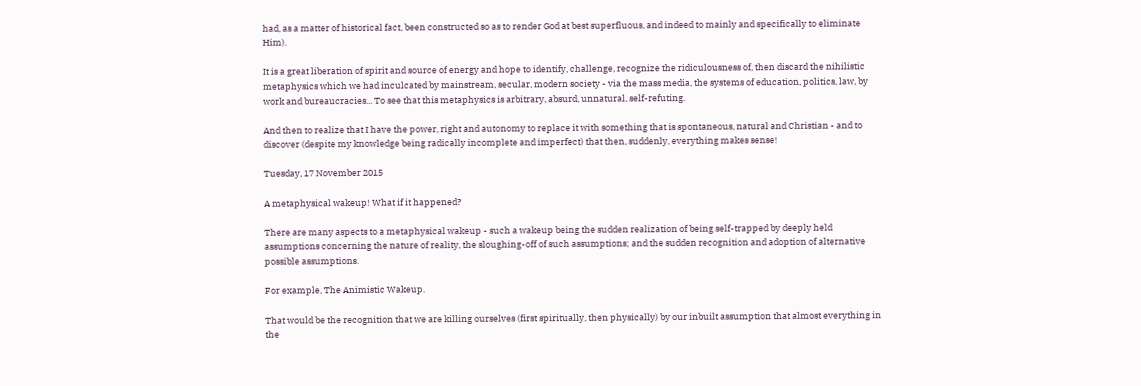had, as a matter of historical fact, been constructed so as to render God at best superfluous, and indeed to mainly and specifically to eliminate Him).

It is a great liberation of spirit and source of energy and hope to identify, challenge, recognize the ridiculousness of, then discard the nihilistic metaphysics which we had inculcated by mainstream, secular, modern society - via the mass media, the systems of education, politics, law, by work and bureaucracies... To see that this metaphysics is arbitrary, absurd, unnatural, self-refuting.

And then to realize that I have the power, right and autonomy to replace it with something that is spontaneous, natural and Christian - and to discover (despite my knowledge being radically incomplete and imperfect) that then, suddenly, everything makes sense!

Tuesday, 17 November 2015

A metaphysical wakeup! What if it happened?

There are many aspects to a metaphysical wakeup - such a wakeup being the sudden realization of being self-trapped by deeply held assumptions concerning the nature of reality, the sloughing-off of such assumptions; and the sudden recognition and adoption of alternative possible assumptions.

For example, The Animistic Wakeup.

That would be the recognition that we are killing ourselves (first spiritually, then physically) by our inbuilt assumption that almost everything in the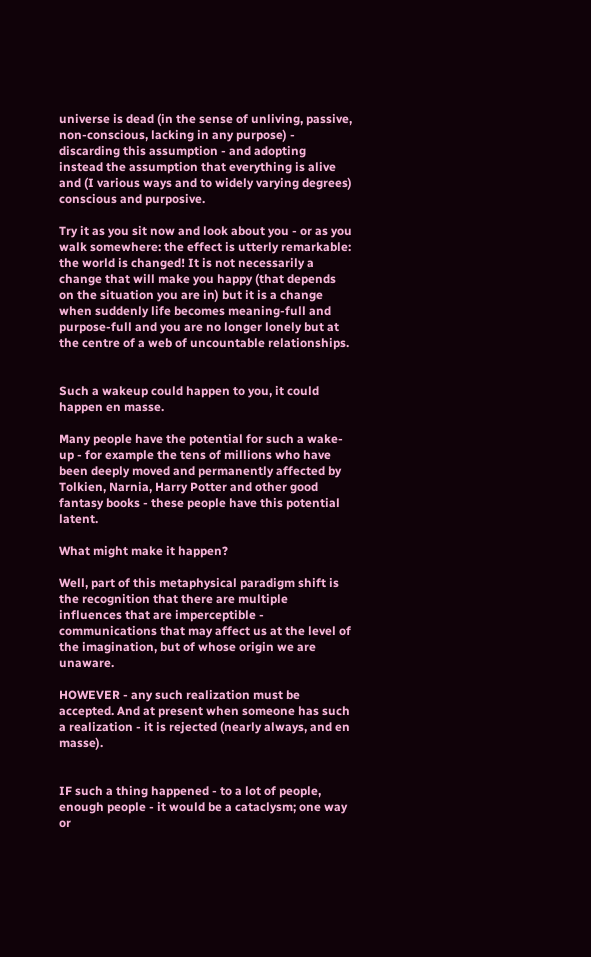universe is dead (in the sense of unliving, passive, non-conscious, lacking in any purpose) - discarding this assumption - and adopting instead the assumption that everything is alive and (I various ways and to widely varying degrees) conscious and purposive.

Try it as you sit now and look about you - or as you walk somewhere: the effect is utterly remarkable: the world is changed! It is not necessarily a change that will make you happy (that depends on the situation you are in) but it is a change when suddenly life becomes meaning-full and purpose-full and you are no longer lonely but at the centre of a web of uncountable relationships.


Such a wakeup could happen to you, it could happen en masse.

Many people have the potential for such a wake-up - for example the tens of millions who have been deeply moved and permanently affected by Tolkien, Narnia, Harry Potter and other good fantasy books - these people have this potential latent.

What might make it happen?

Well, part of this metaphysical paradigm shift is the recognition that there are multiple influences that are imperceptible - communications that may affect us at the level of the imagination, but of whose origin we are unaware.

HOWEVER - any such realization must be accepted. And at present when someone has such a realization - it is rejected (nearly always, and en masse).


IF such a thing happened - to a lot of people, enough people - it would be a cataclysm; one way or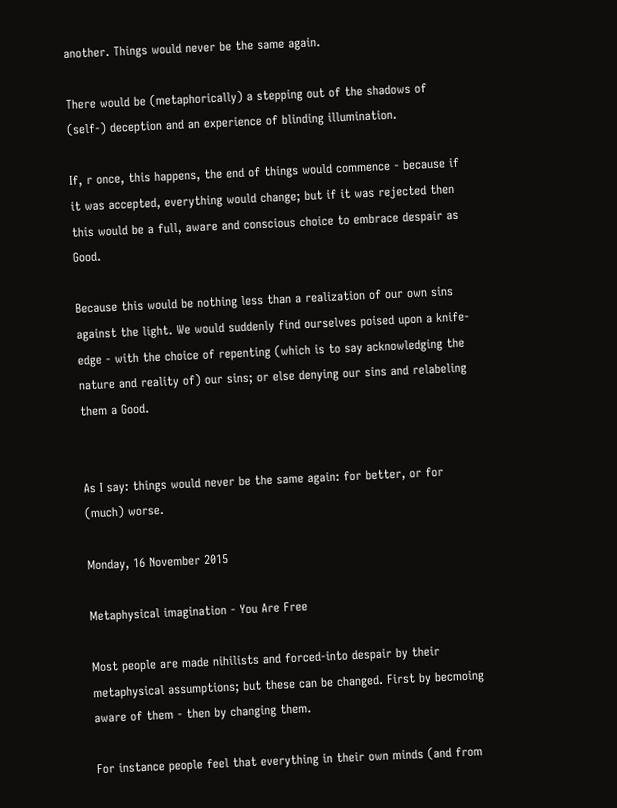another. Things would never be the same again.

There would be (metaphorically) a stepping out of the shadows of (self-) deception and an experience of blinding illumination.

If, r once, this happens, the end of things would commence - because if it was accepted, everything would change; but if it was rejected then this would be a full, aware and conscious choice to embrace despair as Good.

Because this would be nothing less than a realization of our own sins against the light. We would suddenly find ourselves poised upon a knife-edge - with the choice of repenting (which is to say acknowledging the nature and reality of) our sins; or else denying our sins and relabeling them a Good.


As I say: things would never be the same again: for better, or for (much) worse.

Monday, 16 November 2015

Metaphysical imagination - You Are Free

Most people are made nihilists and forced-into despair by their metaphysical assumptions; but these can be changed. First by becmoing aware of them - then by changing them.

For instance people feel that everything in their own minds (and from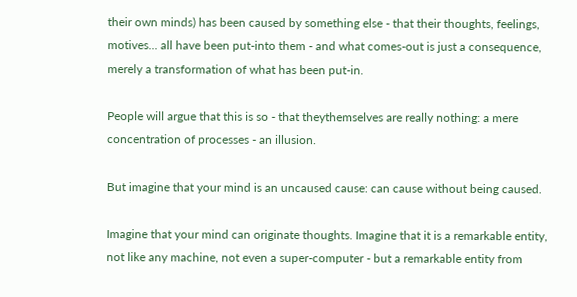their own minds) has been caused by something else - that their thoughts, feelings, motives... all have been put-into them - and what comes-out is just a consequence, merely a transformation of what has been put-in.

People will argue that this is so - that theythemselves are really nothing: a mere concentration of processes - an illusion.

But imagine that your mind is an uncaused cause: can cause without being caused.

Imagine that your mind can originate thoughts. Imagine that it is a remarkable entity, not like any machine, not even a super-computer - but a remarkable entity from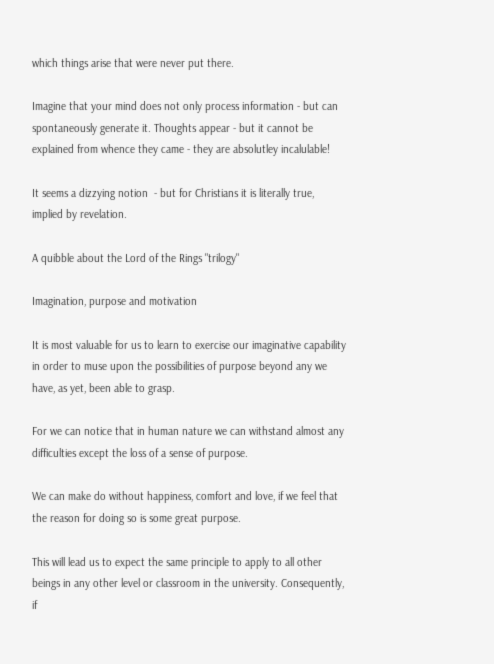which things arise that were never put there.

Imagine that your mind does not only process information - but can spontaneously generate it. Thoughts appear - but it cannot be explained from whence they came - they are absolutley incalulable!

It seems a dizzying notion  - but for Christians it is literally true, implied by revelation.

A quibble about the Lord of the Rings "trilogy"

Imagination, purpose and motivation

It is most valuable for us to learn to exercise our imaginative capability in order to muse upon the possibilities of purpose beyond any we have, as yet, been able to grasp.

For we can notice that in human nature we can withstand almost any difficulties except the loss of a sense of purpose.

We can make do without happiness, comfort and love, if we feel that the reason for doing so is some great purpose.

This will lead us to expect the same principle to apply to all other beings in any other level or classroom in the university. Consequently, if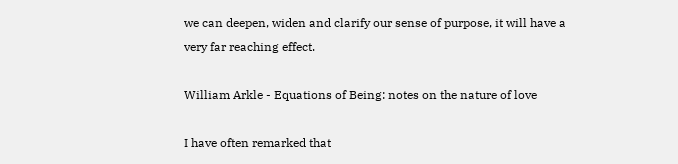we can deepen, widen and clarify our sense of purpose, it will have a very far reaching effect.

William Arkle - Equations of Being: notes on the nature of love

I have often remarked that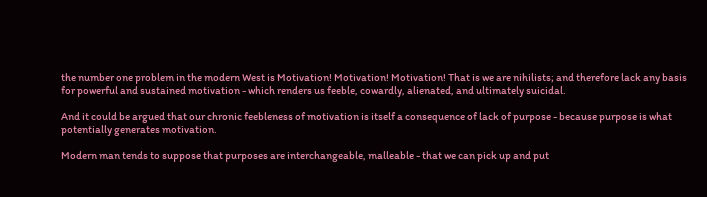the number one problem in the modern West is Motivation! Motivation! Motivation! That is we are nihilists; and therefore lack any basis for powerful and sustained motivation - which renders us feeble, cowardly, alienated, and ultimately suicidal.

And it could be argued that our chronic feebleness of motivation is itself a consequence of lack of purpose - because purpose is what potentially generates motivation.

Modern man tends to suppose that purposes are interchangeable, malleable - that we can pick up and put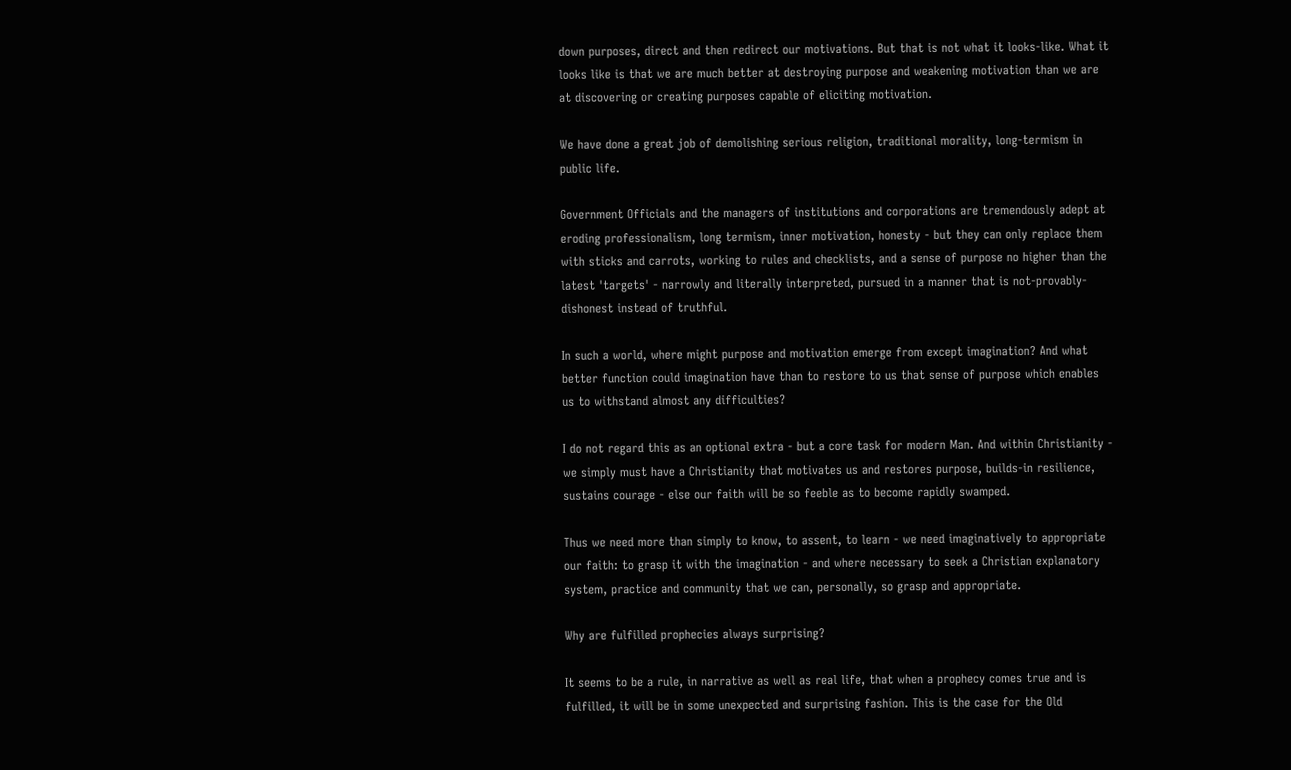down purposes, direct and then redirect our motivations. But that is not what it looks-like. What it looks like is that we are much better at destroying purpose and weakening motivation than we are at discovering or creating purposes capable of eliciting motivation.

We have done a great job of demolishing serious religion, traditional morality, long-termism in public life.

Government Officials and the managers of institutions and corporations are tremendously adept at eroding professionalism, long termism, inner motivation, honesty - but they can only replace them with sticks and carrots, working to rules and checklists, and a sense of purpose no higher than the latest 'targets' - narrowly and literally interpreted, pursued in a manner that is not-provably-dishonest instead of truthful.

In such a world, where might purpose and motivation emerge from except imagination? And what better function could imagination have than to restore to us that sense of purpose which enables us to withstand almost any difficulties?

I do not regard this as an optional extra - but a core task for modern Man. And within Christianity - we simply must have a Christianity that motivates us and restores purpose, builds-in resilience, sustains courage - else our faith will be so feeble as to become rapidly swamped.

Thus we need more than simply to know, to assent, to learn - we need imaginatively to appropriate our faith: to grasp it with the imagination - and where necessary to seek a Christian explanatory system, practice and community that we can, personally, so grasp and appropriate.

Why are fulfilled prophecies always surprising?

It seems to be a rule, in narrative as well as real life, that when a prophecy comes true and is fulfilled, it will be in some unexpected and surprising fashion. This is the case for the Old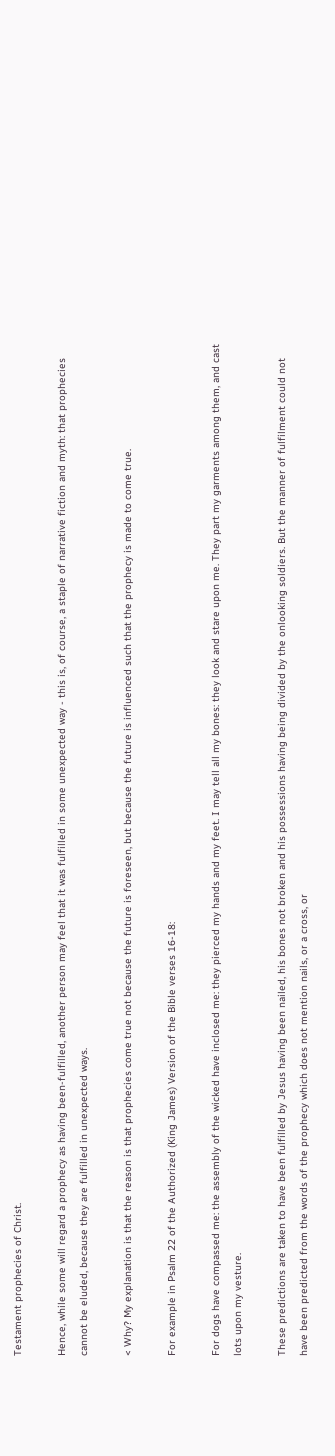Testament prophecies of Christ.

Hence, while some will regard a prophecy as having been-fulfilled, another person may feel that it was fulfilled in some unexpected way - this is, of course, a staple of narrative fiction and myth: that prophecies cannot be eluded, because they are fulfilled in unexpected ways.

< Why? My explanation is that the reason is that prophecies come true not because the future is foreseen, but because the future is influenced such that the prophecy is made to come true.

For example in Psalm 22 of the Authorized (King James) Version of the Bible verses 16-18:

For dogs have compassed me: the assembly of the wicked have inclosed me: they pierced my hands and my feet. I may tell all my bones: they look and stare upon me. They part my garments among them, and cast lots upon my vesture.

These predictions are taken to have been fulfilled by Jesus having been nailed, his bones not broken and his possessions having being divided by the onlooking soldiers. But the manner of fulfilment could not have been predicted from the words of the prophecy which does not mention nails, or a cross, or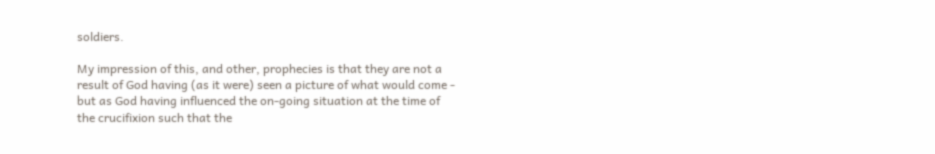soldiers.

My impression of this, and other, prophecies is that they are not a result of God having (as it were) seen a picture of what would come - but as God having influenced the on-going situation at the time of the crucifixion such that the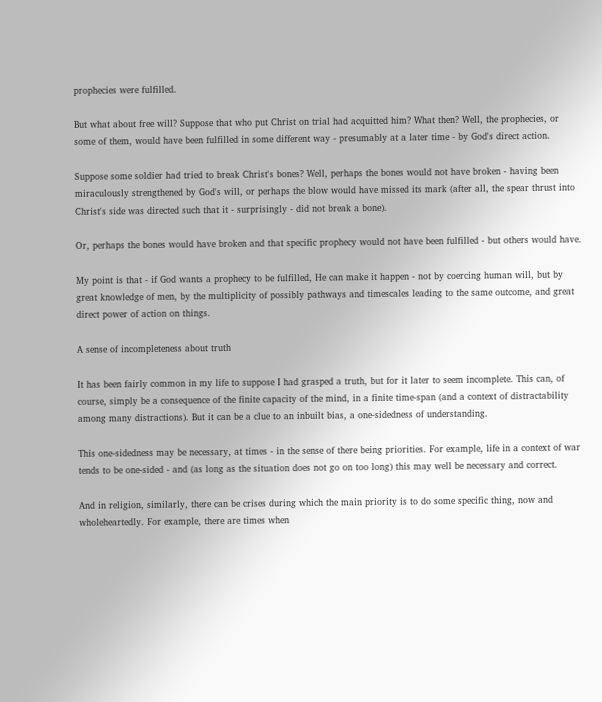prophecies were fulfilled.

But what about free will? Suppose that who put Christ on trial had acquitted him? What then? Well, the prophecies, or some of them, would have been fulfilled in some different way - presumably at a later time - by God's direct action.

Suppose some soldier had tried to break Christ's bones? Well, perhaps the bones would not have broken - having been miraculously strengthened by God's will, or perhaps the blow would have missed its mark (after all, the spear thrust into Christ's side was directed such that it - surprisingly - did not break a bone).

Or, perhaps the bones would have broken and that specific prophecy would not have been fulfilled - but others would have.

My point is that - if God wants a prophecy to be fulfilled, He can make it happen - not by coercing human will, but by great knowledge of men, by the multiplicity of possibly pathways and timescales leading to the same outcome, and great direct power of action on things.

A sense of incompleteness about truth

It has been fairly common in my life to suppose I had grasped a truth, but for it later to seem incomplete. This can, of course, simply be a consequence of the finite capacity of the mind, in a finite time-span (and a context of distractability among many distractions). But it can be a clue to an inbuilt bias, a one-sidedness of understanding.

This one-sidedness may be necessary, at times - in the sense of there being priorities. For example, life in a context of war tends to be one-sided - and (as long as the situation does not go on too long) this may well be necessary and correct.

And in religion, similarly, there can be crises during which the main priority is to do some specific thing, now and wholeheartedly. For example, there are times when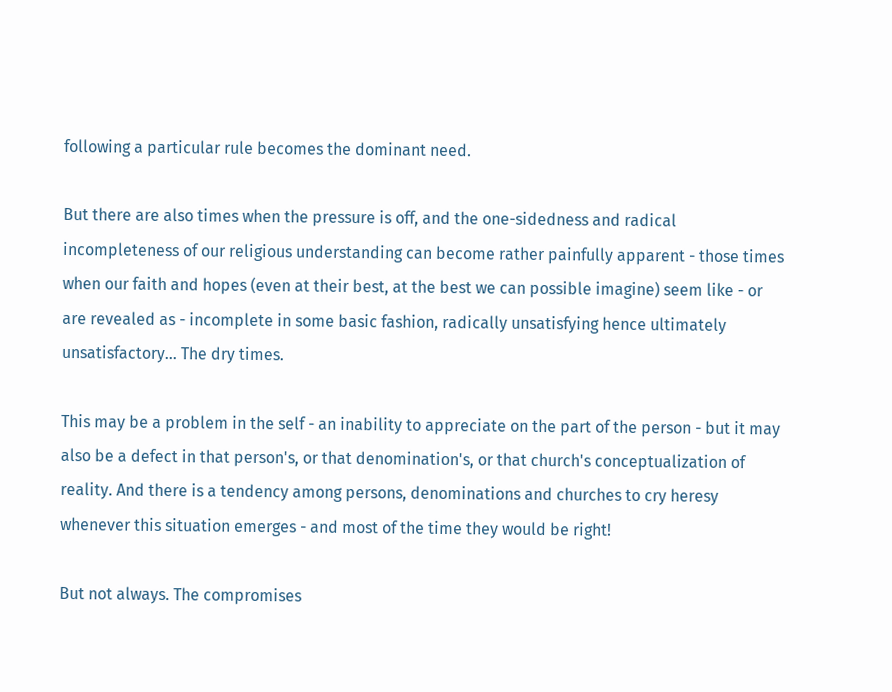following a particular rule becomes the dominant need.

But there are also times when the pressure is off, and the one-sidedness and radical incompleteness of our religious understanding can become rather painfully apparent - those times when our faith and hopes (even at their best, at the best we can possible imagine) seem like - or are revealed as - incomplete in some basic fashion, radically unsatisfying hence ultimately unsatisfactory... The dry times.

This may be a problem in the self - an inability to appreciate on the part of the person - but it may also be a defect in that person's, or that denomination's, or that church's conceptualization of reality. And there is a tendency among persons, denominations and churches to cry heresy whenever this situation emerges - and most of the time they would be right!

But not always. The compromises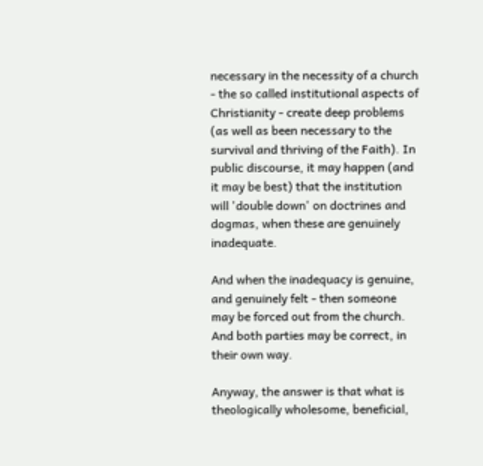necessary in the necessity of a church - the so called institutional aspects of Christianity - create deep problems (as well as been necessary to the survival and thriving of the Faith). In public discourse, it may happen (and it may be best) that the institution will 'double down' on doctrines and dogmas, when these are genuinely inadequate.

And when the inadequacy is genuine, and genuinely felt - then someone may be forced out from the church. And both parties may be correct, in their own way.

Anyway, the answer is that what is theologically wholesome, beneficial,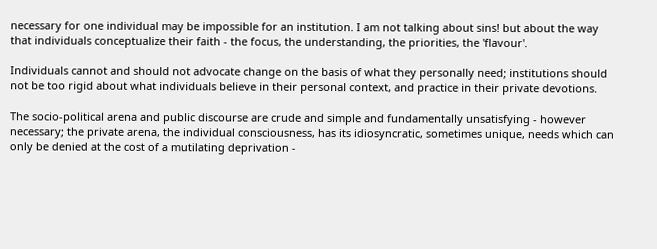necessary for one individual may be impossible for an institution. I am not talking about sins! but about the way that individuals conceptualize their faith - the focus, the understanding, the priorities, the 'flavour'.

Individuals cannot and should not advocate change on the basis of what they personally need; institutions should not be too rigid about what individuals believe in their personal context, and practice in their private devotions.

The socio-political arena and public discourse are crude and simple and fundamentally unsatisfying - however necessary; the private arena, the individual consciousness, has its idiosyncratic, sometimes unique, needs which can only be denied at the cost of a mutilating deprivation -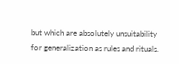but which are absolutely unsuitability for generalization as rules and rituals.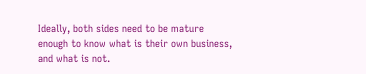Ideally, both sides need to be mature enough to know what is their own business, and what is not.